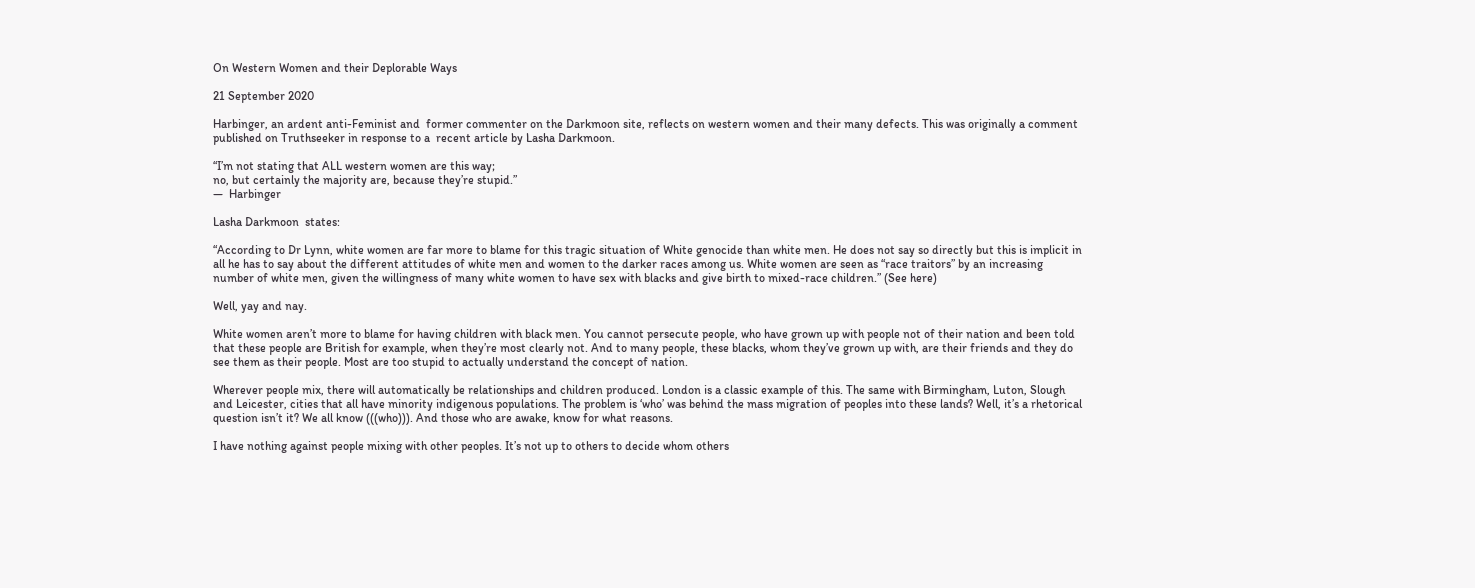On Western Women and their Deplorable Ways

21 September 2020

Harbinger, an ardent anti-Feminist and  former commenter on the Darkmoon site, reflects on western women and their many defects. This was originally a comment published on Truthseeker in response to a  recent article by Lasha Darkmoon.

“I’m not stating that ALL western women are this way;
no, but certainly the majority are, because they’re stupid.”
—  Harbinger

Lasha Darkmoon  states:

“According to Dr Lynn, white women are far more to blame for this tragic situation of White genocide than white men. He does not say so directly but this is implicit in all he has to say about the different attitudes of white men and women to the darker races among us. White women are seen as “race traitors” by an increasing number of white men, given the willingness of many white women to have sex with blacks and give birth to mixed-race children.” (See here)

Well, yay and nay.

White women aren’t more to blame for having children with black men. You cannot persecute people, who have grown up with people not of their nation and been told that these people are British for example, when they’re most clearly not. And to many people, these blacks, whom they’ve grown up with, are their friends and they do see them as their people. Most are too stupid to actually understand the concept of nation.

Wherever people mix, there will automatically be relationships and children produced. London is a classic example of this. The same with Birmingham, Luton, Slough and Leicester, cities that all have minority indigenous populations. The problem is ‘who’ was behind the mass migration of peoples into these lands? Well, it’s a rhetorical question isn’t it? We all know (((who))). And those who are awake, know for what reasons.

I have nothing against people mixing with other peoples. It’s not up to others to decide whom others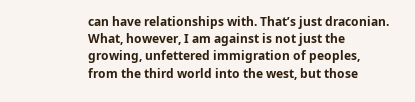can have relationships with. That’s just draconian. What, however, I am against is not just the growing, unfettered immigration of peoples, from the third world into the west, but those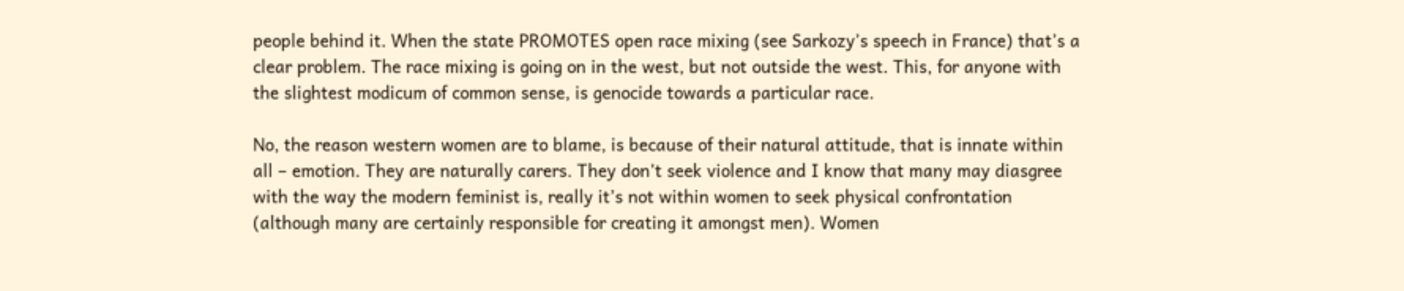people behind it. When the state PROMOTES open race mixing (see Sarkozy’s speech in France) that’s a clear problem. The race mixing is going on in the west, but not outside the west. This, for anyone with the slightest modicum of common sense, is genocide towards a particular race.

No, the reason western women are to blame, is because of their natural attitude, that is innate within all – emotion. They are naturally carers. They don’t seek violence and I know that many may diasgree with the way the modern feminist is, really it’s not within women to seek physical confrontation (although many are certainly responsible for creating it amongst men). Women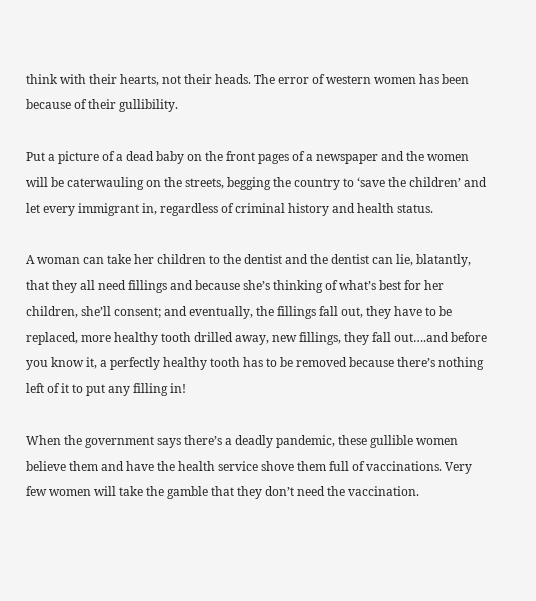think with their hearts, not their heads. The error of western women has been because of their gullibility.

Put a picture of a dead baby on the front pages of a newspaper and the women will be caterwauling on the streets, begging the country to ‘save the children’ and let every immigrant in, regardless of criminal history and health status.

A woman can take her children to the dentist and the dentist can lie, blatantly, that they all need fillings and because she’s thinking of what’s best for her children, she’ll consent; and eventually, the fillings fall out, they have to be replaced, more healthy tooth drilled away, new fillings, they fall out….and before you know it, a perfectly healthy tooth has to be removed because there’s nothing left of it to put any filling in!

When the government says there’s a deadly pandemic, these gullible women believe them and have the health service shove them full of vaccinations. Very few women will take the gamble that they don’t need the vaccination.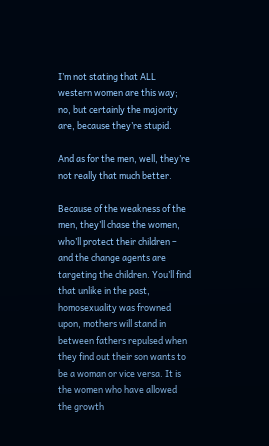I’m not stating that ALL western women are this way; no, but certainly the majority are, because they’re stupid.

And as for the men, well, they’re not really that much better.

Because of the weakness of the men, they’ll chase the women, who’ll protect their children – and the change agents are targeting the children. You’ll find that unlike in the past, homosexuality was frowned upon, mothers will stand in between fathers repulsed when they find out their son wants to be a woman or vice versa. It is the women who have allowed the growth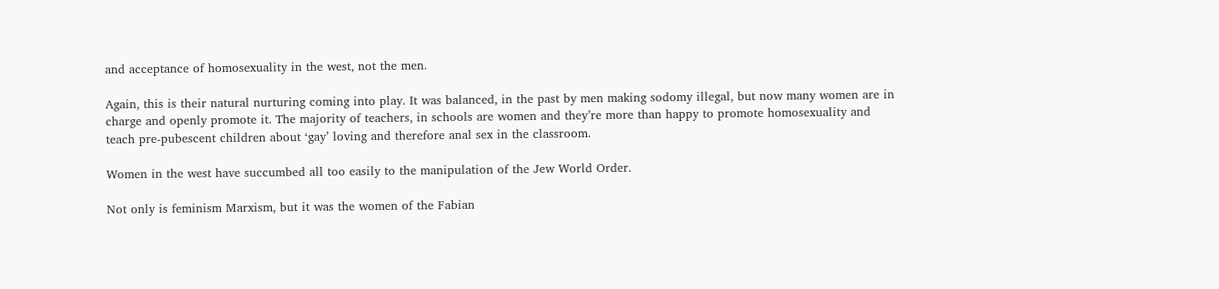and acceptance of homosexuality in the west, not the men.

Again, this is their natural nurturing coming into play. It was balanced, in the past by men making sodomy illegal, but now many women are in charge and openly promote it. The majority of teachers, in schools are women and they’re more than happy to promote homosexuality and teach pre-pubescent children about ‘gay’ loving and therefore anal sex in the classroom.

Women in the west have succumbed all too easily to the manipulation of the Jew World Order.

Not only is feminism Marxism, but it was the women of the Fabian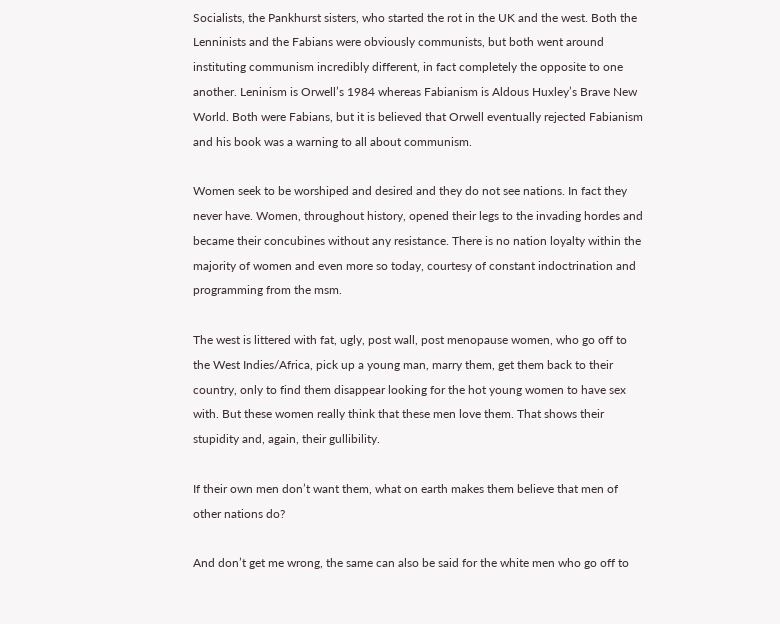Socialists, the Pankhurst sisters, who started the rot in the UK and the west. Both the Lenninists and the Fabians were obviously communists, but both went around instituting communism incredibly different, in fact completely the opposite to one another. Leninism is Orwell’s 1984 whereas Fabianism is Aldous Huxley’s Brave New World. Both were Fabians, but it is believed that Orwell eventually rejected Fabianism and his book was a warning to all about communism.

Women seek to be worshiped and desired and they do not see nations. In fact they never have. Women, throughout history, opened their legs to the invading hordes and became their concubines without any resistance. There is no nation loyalty within the majority of women and even more so today, courtesy of constant indoctrination and programming from the msm.

The west is littered with fat, ugly, post wall, post menopause women, who go off to the West Indies/Africa, pick up a young man, marry them, get them back to their country, only to find them disappear looking for the hot young women to have sex with. But these women really think that these men love them. That shows their stupidity and, again, their gullibility.

If their own men don’t want them, what on earth makes them believe that men of other nations do?

And don’t get me wrong, the same can also be said for the white men who go off to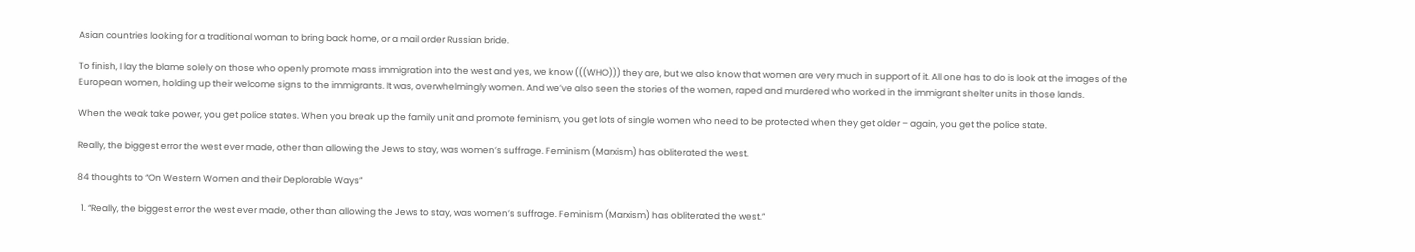Asian countries looking for a traditional woman to bring back home, or a mail order Russian bride.

To finish, I lay the blame solely on those who openly promote mass immigration into the west and yes, we know (((WHO))) they are, but we also know that women are very much in support of it. All one has to do is look at the images of the European women, holding up their welcome signs to the immigrants. It was, overwhelmingly women. And we’ve also seen the stories of the women, raped and murdered who worked in the immigrant shelter units in those lands.

When the weak take power, you get police states. When you break up the family unit and promote feminism, you get lots of single women who need to be protected when they get older – again, you get the police state.

Really, the biggest error the west ever made, other than allowing the Jews to stay, was women’s suffrage. Feminism (Marxism) has obliterated the west.

84 thoughts to “On Western Women and their Deplorable Ways”

  1. “Really, the biggest error the west ever made, other than allowing the Jews to stay, was women’s suffrage. Feminism (Marxism) has obliterated the west.”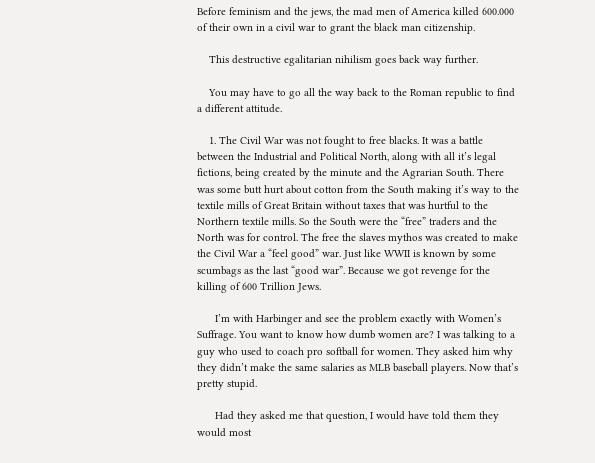Before feminism and the jews, the mad men of America killed 600.000 of their own in a civil war to grant the black man citizenship.

    This destructive egalitarian nihilism goes back way further.

    You may have to go all the way back to the Roman republic to find a different attitude.

    1. The Civil War was not fought to free blacks. It was a battle between the Industrial and Political North, along with all it’s legal fictions, being created by the minute and the Agrarian South. There was some butt hurt about cotton from the South making it’s way to the textile mills of Great Britain without taxes that was hurtful to the Northern textile mills. So the South were the “free” traders and the North was for control. The free the slaves mythos was created to make the Civil War a “feel good” war. Just like WWII is known by some scumbags as the last “good war”. Because we got revenge for the killing of 600 Trillion Jews.

      I’m with Harbinger and see the problem exactly with Women’s Suffrage. You want to know how dumb women are? I was talking to a guy who used to coach pro softball for women. They asked him why they didn’t make the same salaries as MLB baseball players. Now that’s pretty stupid.

      Had they asked me that question, I would have told them they would most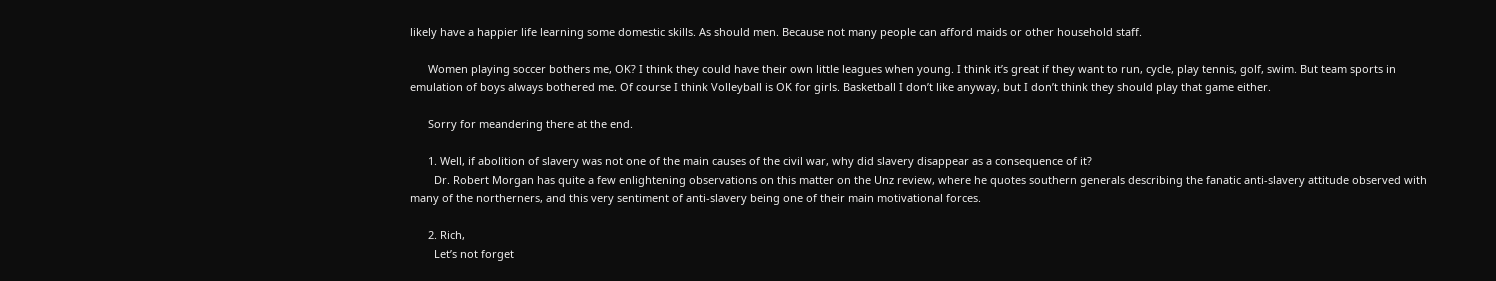likely have a happier life learning some domestic skills. As should men. Because not many people can afford maids or other household staff.

      Women playing soccer bothers me, OK? I think they could have their own little leagues when young. I think it’s great if they want to run, cycle, play tennis, golf, swim. But team sports in emulation of boys always bothered me. Of course I think Volleyball is OK for girls. Basketball I don’t like anyway, but I don’t think they should play that game either.

      Sorry for meandering there at the end.

      1. Well, if abolition of slavery was not one of the main causes of the civil war, why did slavery disappear as a consequence of it?
        Dr. Robert Morgan has quite a few enlightening observations on this matter on the Unz review, where he quotes southern generals describing the fanatic anti-slavery attitude observed with many of the northerners, and this very sentiment of anti-slavery being one of their main motivational forces.

      2. Rich,
        Let’s not forget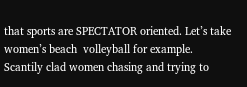that sports are SPECTATOR oriented. Let’s take women’s beach  volleyball for example. Scantily clad women chasing and trying to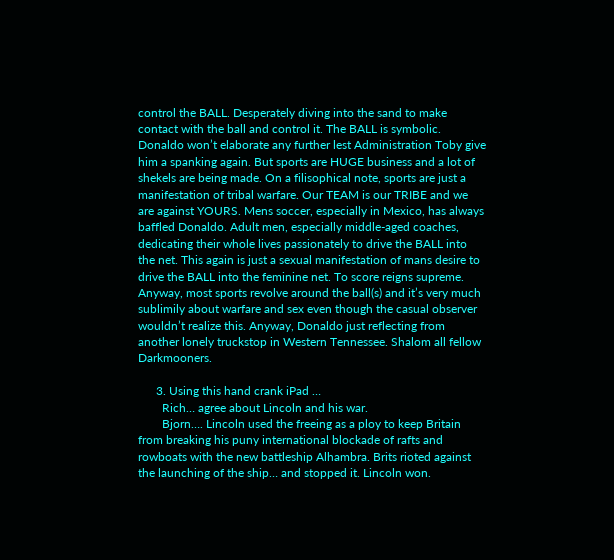control the BALL. Desperately diving into the sand to make contact with the ball and control it. The BALL is symbolic. Donaldo won’t elaborate any further lest Administration Toby give him a spanking again. But sports are HUGE business and a lot of shekels are being made. On a filisophical note, sports are just a manifestation of tribal warfare. Our TEAM is our TRIBE and we are against YOURS. Mens soccer, especially in Mexico, has always baffled Donaldo. Adult men, especially middle-aged coaches, dedicating their whole lives passionately to drive the BALL into the net. This again is just a sexual manifestation of mans desire to drive the BALL into the feminine net. To score reigns supreme. Anyway, most sports revolve around the ball(s) and it’s very much sublimily about warfare and sex even though the casual observer wouldn’t realize this. Anyway, Donaldo just reflecting from another lonely truckstop in Western Tennessee. Shalom all fellow Darkmooners.

      3. Using this hand crank iPad …
        Rich… agree about Lincoln and his war.
        Bjorn…. Lincoln used the freeing as a ploy to keep Britain from breaking his puny international blockade of rafts and rowboats with the new battleship Alhambra. Brits rioted against the launching of the ship… and stopped it. Lincoln won.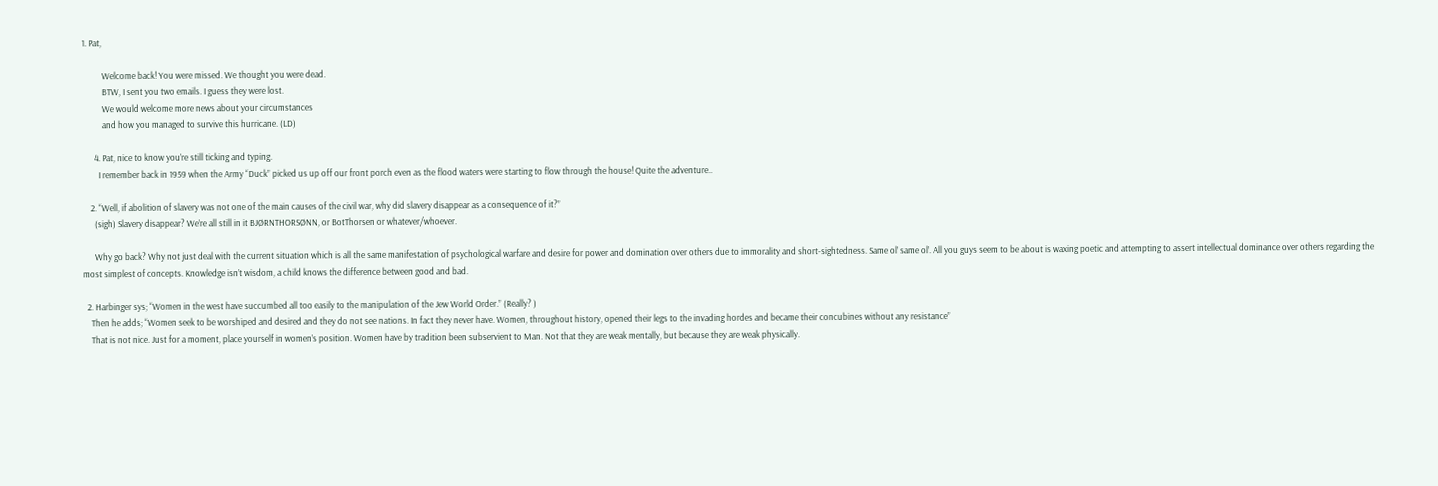1. Pat,

          Welcome back! You were missed. We thought you were dead.
          BTW, I sent you two emails. I guess they were lost.
          We would welcome more news about your circumstances
          and how you managed to survive this hurricane. (LD)

      4. Pat, nice to know you’re still ticking and typing.
        I remember back in 1959 when the Army “Duck” picked us up off our front porch even as the flood waters were starting to flow through the house! Quite the adventure..

    2. “Well, if abolition of slavery was not one of the main causes of the civil war, why did slavery disappear as a consequence of it?”
      (sigh) Slavery disappear? We’re all still in it BJØRNTHORSØNN, or BotThorsen or whatever/whoever.

      Why go back? Why not just deal with the current situation which is all the same manifestation of psychological warfare and desire for power and domination over others due to immorality and short-sightedness. Same ol’ same ol’. All you guys seem to be about is waxing poetic and attempting to assert intellectual dominance over others regarding the most simplest of concepts. Knowledge isn’t wisdom, a child knows the difference between good and bad.

  2. Harbinger sys; “Women in the west have succumbed all too easily to the manipulation of the Jew World Order.” (Really? )
    Then he adds; “Women seek to be worshiped and desired and they do not see nations. In fact they never have. Women, throughout history, opened their legs to the invading hordes and became their concubines without any resistance”
    That is not nice. Just for a moment, place yourself in women’s position. Women have by tradition been subservient to Man. Not that they are weak mentally, but because they are weak physically.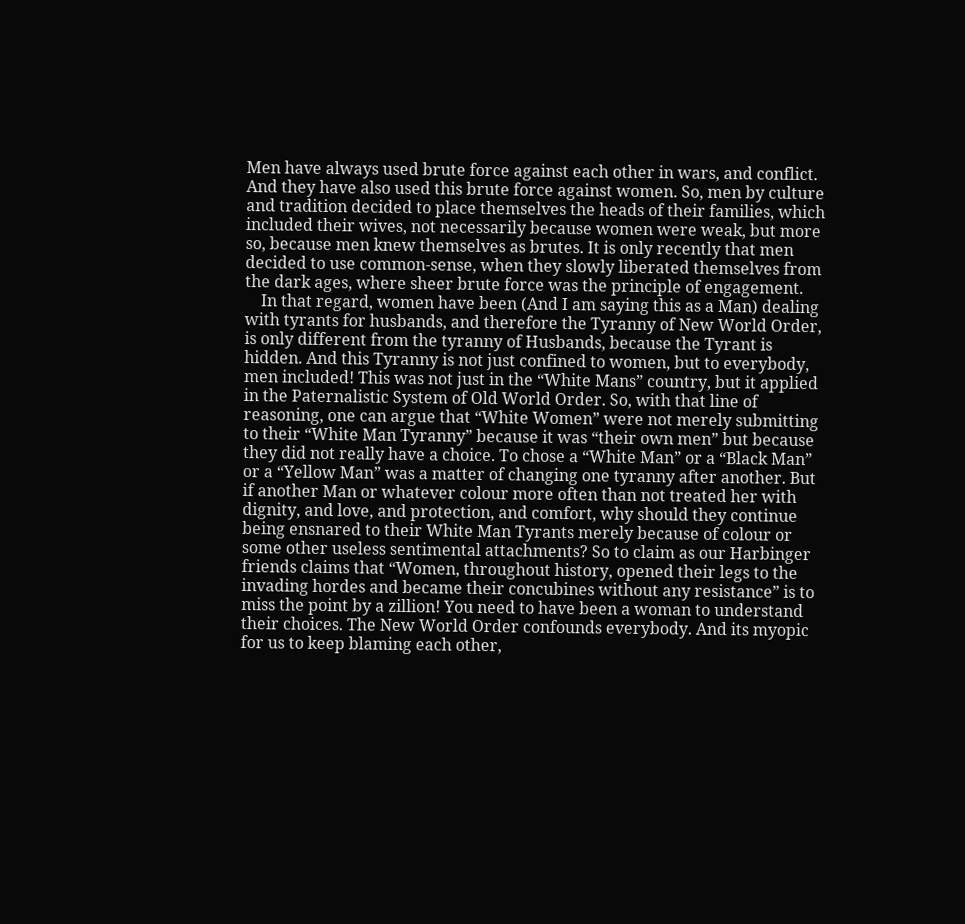Men have always used brute force against each other in wars, and conflict. And they have also used this brute force against women. So, men by culture and tradition decided to place themselves the heads of their families, which included their wives, not necessarily because women were weak, but more so, because men knew themselves as brutes. It is only recently that men decided to use common-sense, when they slowly liberated themselves from the dark ages, where sheer brute force was the principle of engagement.
    In that regard, women have been (And I am saying this as a Man) dealing with tyrants for husbands, and therefore the Tyranny of New World Order, is only different from the tyranny of Husbands, because the Tyrant is hidden. And this Tyranny is not just confined to women, but to everybody, men included! This was not just in the “White Mans” country, but it applied in the Paternalistic System of Old World Order. So, with that line of reasoning, one can argue that “White Women” were not merely submitting to their “White Man Tyranny” because it was “their own men” but because they did not really have a choice. To chose a “White Man” or a “Black Man” or a “Yellow Man” was a matter of changing one tyranny after another. But if another Man or whatever colour more often than not treated her with dignity, and love, and protection, and comfort, why should they continue being ensnared to their White Man Tyrants merely because of colour or some other useless sentimental attachments? So to claim as our Harbinger friends claims that “Women, throughout history, opened their legs to the invading hordes and became their concubines without any resistance” is to miss the point by a zillion! You need to have been a woman to understand their choices. The New World Order confounds everybody. And its myopic for us to keep blaming each other,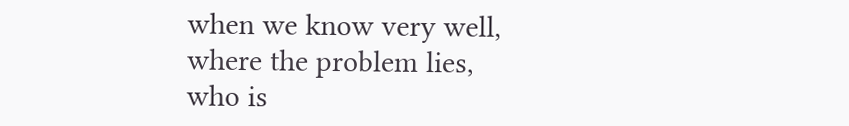when we know very well, where the problem lies, who is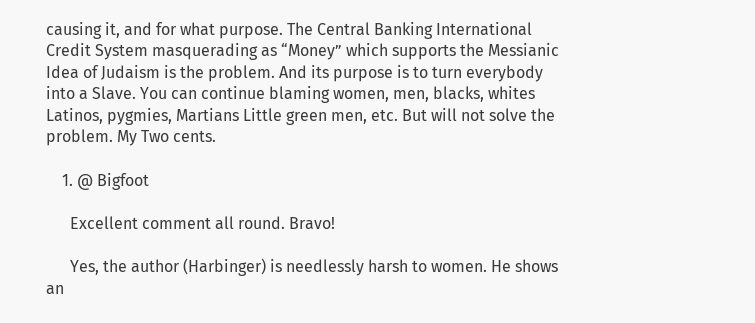causing it, and for what purpose. The Central Banking International Credit System masquerading as “Money” which supports the Messianic Idea of Judaism is the problem. And its purpose is to turn everybody into a Slave. You can continue blaming women, men, blacks, whites Latinos, pygmies, Martians Little green men, etc. But will not solve the problem. My Two cents.

    1. @ Bigfoot

      Excellent comment all round. Bravo!

      Yes, the author (Harbinger) is needlessly harsh to women. He shows an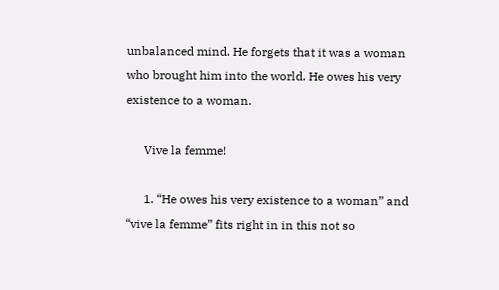unbalanced mind. He forgets that it was a woman who brought him into the world. He owes his very existence to a woman.

      Vive la femme!

      1. “He owes his very existence to a woman” and “vive la femme” fits right in in this not so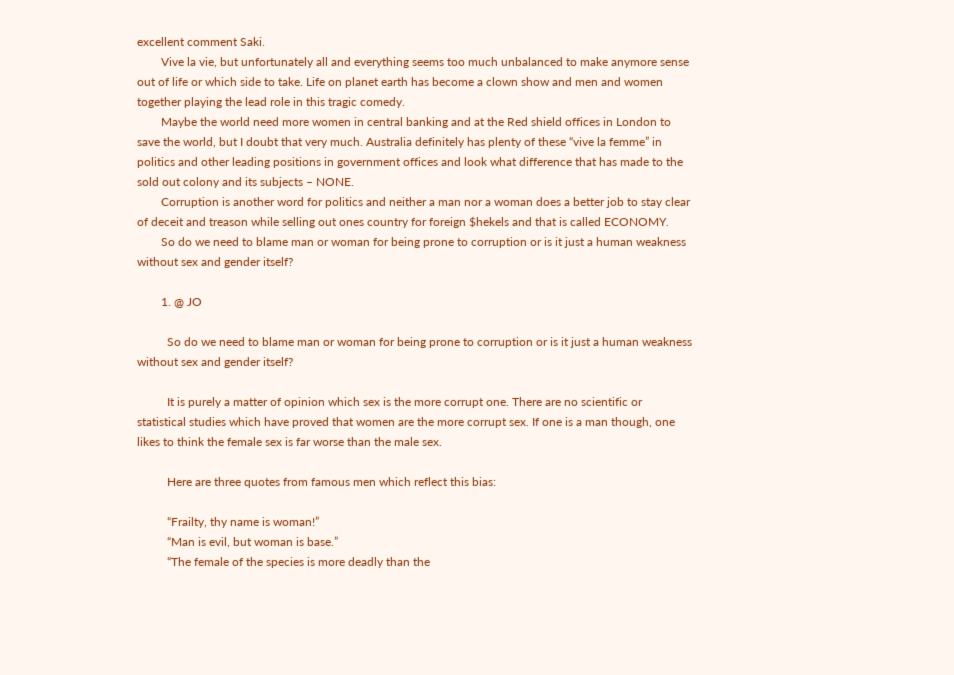excellent comment Saki.
        Vive la vie, but unfortunately all and everything seems too much unbalanced to make anymore sense out of life or which side to take. Life on planet earth has become a clown show and men and women together playing the lead role in this tragic comedy.
        Maybe the world need more women in central banking and at the Red shield offices in London to save the world, but I doubt that very much. Australia definitely has plenty of these “vive la femme” in politics and other leading positions in government offices and look what difference that has made to the sold out colony and its subjects – NONE.
        Corruption is another word for politics and neither a man nor a woman does a better job to stay clear of deceit and treason while selling out ones country for foreign $hekels and that is called ECONOMY.
        So do we need to blame man or woman for being prone to corruption or is it just a human weakness without sex and gender itself?

        1. @ JO

          So do we need to blame man or woman for being prone to corruption or is it just a human weakness without sex and gender itself?

          It is purely a matter of opinion which sex is the more corrupt one. There are no scientific or statistical studies which have proved that women are the more corrupt sex. If one is a man though, one likes to think the female sex is far worse than the male sex.

          Here are three quotes from famous men which reflect this bias:

          “Frailty, thy name is woman!”
          “Man is evil, but woman is base.”
          “The female of the species is more deadly than the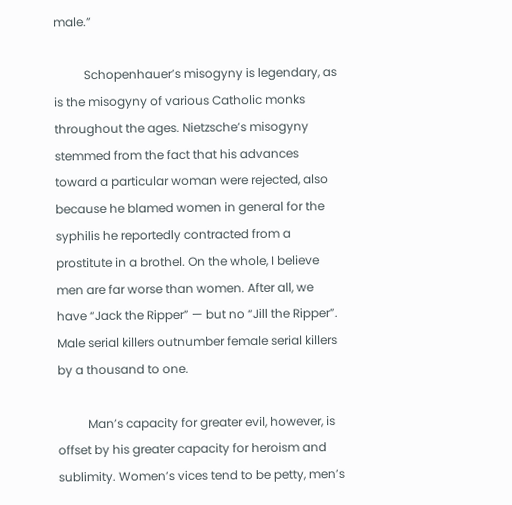male.”

          Schopenhauer’s misogyny is legendary, as is the misogyny of various Catholic monks throughout the ages. Nietzsche’s misogyny stemmed from the fact that his advances toward a particular woman were rejected, also because he blamed women in general for the syphilis he reportedly contracted from a prostitute in a brothel. On the whole, I believe men are far worse than women. After all, we have “Jack the Ripper” — but no “Jill the Ripper”. Male serial killers outnumber female serial killers by a thousand to one.

          Man’s capacity for greater evil, however, is offset by his greater capacity for heroism and sublimity. Women’s vices tend to be petty, men’s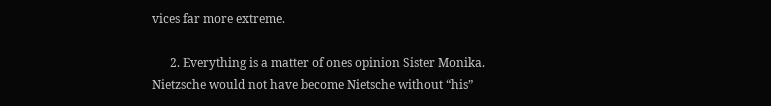vices far more extreme.

      2. Everything is a matter of ones opinion Sister Monika. Nietzsche would not have become Nietsche without “his”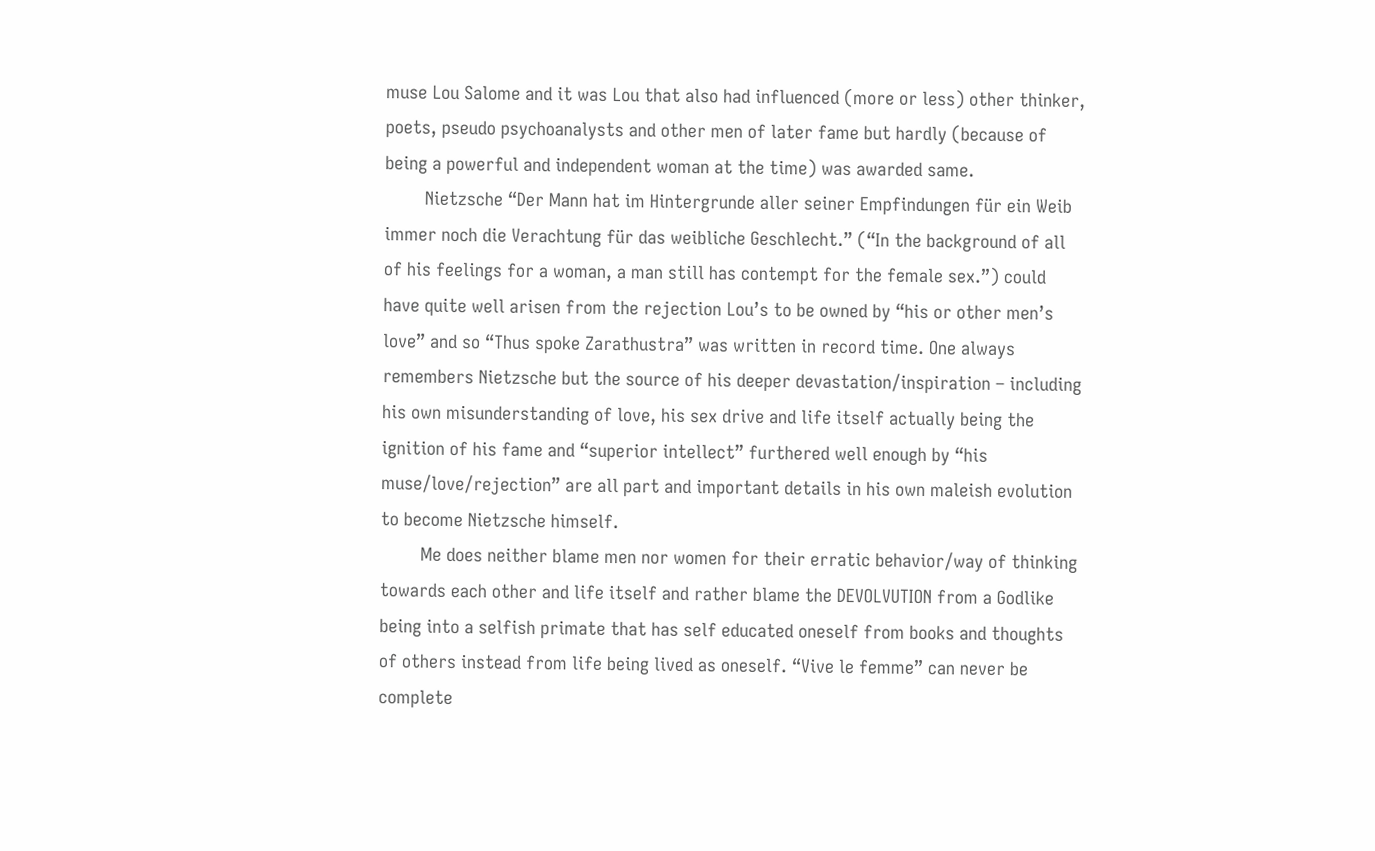muse Lou Salome and it was Lou that also had influenced (more or less) other thinker, poets, pseudo psychoanalysts and other men of later fame but hardly (because of being a powerful and independent woman at the time) was awarded same.
        Nietzsche “Der Mann hat im Hintergrunde aller seiner Empfindungen für ein Weib immer noch die Verachtung für das weibliche Geschlecht.” (“In the background of all of his feelings for a woman, a man still has contempt for the female sex.”) could have quite well arisen from the rejection Lou’s to be owned by “his or other men’s love” and so “Thus spoke Zarathustra” was written in record time. One always remembers Nietzsche but the source of his deeper devastation/inspiration – including his own misunderstanding of love, his sex drive and life itself actually being the ignition of his fame and “superior intellect” furthered well enough by “his muse/love/rejection” are all part and important details in his own maleish evolution to become Nietzsche himself.
        Me does neither blame men nor women for their erratic behavior/way of thinking towards each other and life itself and rather blame the DEVOLVUTION from a Godlike being into a selfish primate that has self educated oneself from books and thoughts of others instead from life being lived as oneself. “Vive le femme” can never be complete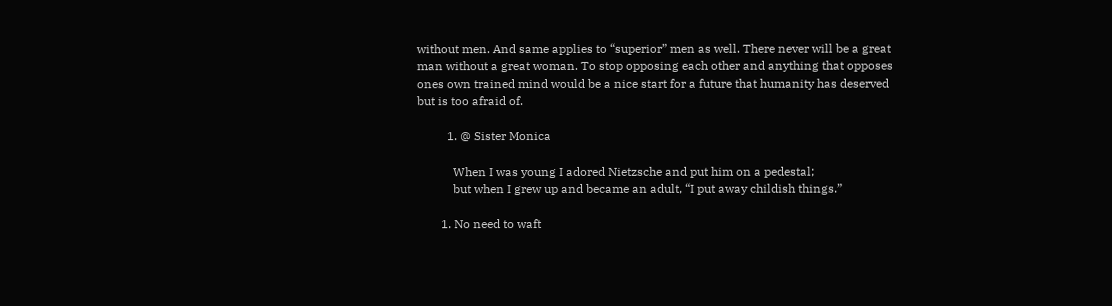without men. And same applies to “superior” men as well. There never will be a great man without a great woman. To stop opposing each other and anything that opposes ones own trained mind would be a nice start for a future that humanity has deserved but is too afraid of.

          1. @ Sister Monica

            When I was young I adored Nietzsche and put him on a pedestal;
            but when I grew up and became an adult, “I put away childish things.”

        1. No need to waft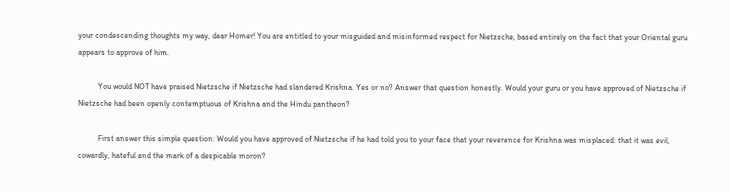your condescending thoughts my way, dear Homer! You are entitled to your misguided and misinformed respect for Nietzsche, based entirely on the fact that your Oriental guru appears to approve of him.

          You would NOT have praised Nietzsche if Nietzsche had slandered Krishna. Yes or no? Answer that question honestly. Would your guru or you have approved of Nietzsche if Nietzsche had been openly contemptuous of Krishna and the Hindu pantheon?

          First answer this simple question: Would you have approved of Nietzsche if he had told you to your face that your reverence for Krishna was misplaced: that it was evil, cowardly, hateful and the mark of a despicable moron?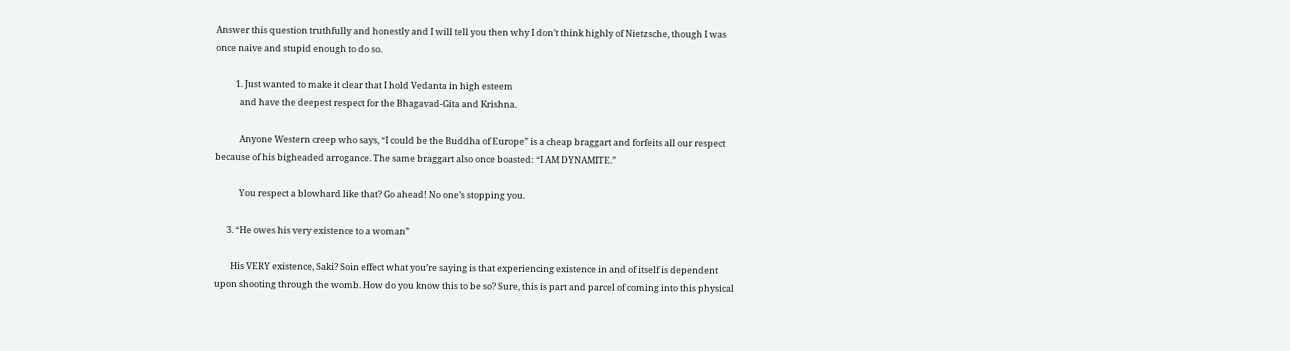Answer this question truthfully and honestly and I will tell you then why I don’t think highly of Nietzsche, though I was once naive and stupid enough to do so.

          1. Just wanted to make it clear that I hold Vedanta in high esteem
            and have the deepest respect for the Bhagavad-Gita and Krishna.

            Anyone Western creep who says, “I could be the Buddha of Europe” is a cheap braggart and forfeits all our respect because of his bigheaded arrogance. The same braggart also once boasted: “I AM DYNAMITE.”

            You respect a blowhard like that? Go ahead! No one’s stopping you.

      3. “He owes his very existence to a woman”

        His VERY existence, Saki? Soin effect what you’re saying is that experiencing existence in and of itself is dependent upon shooting through the womb. How do you know this to be so? Sure, this is part and parcel of coming into this physical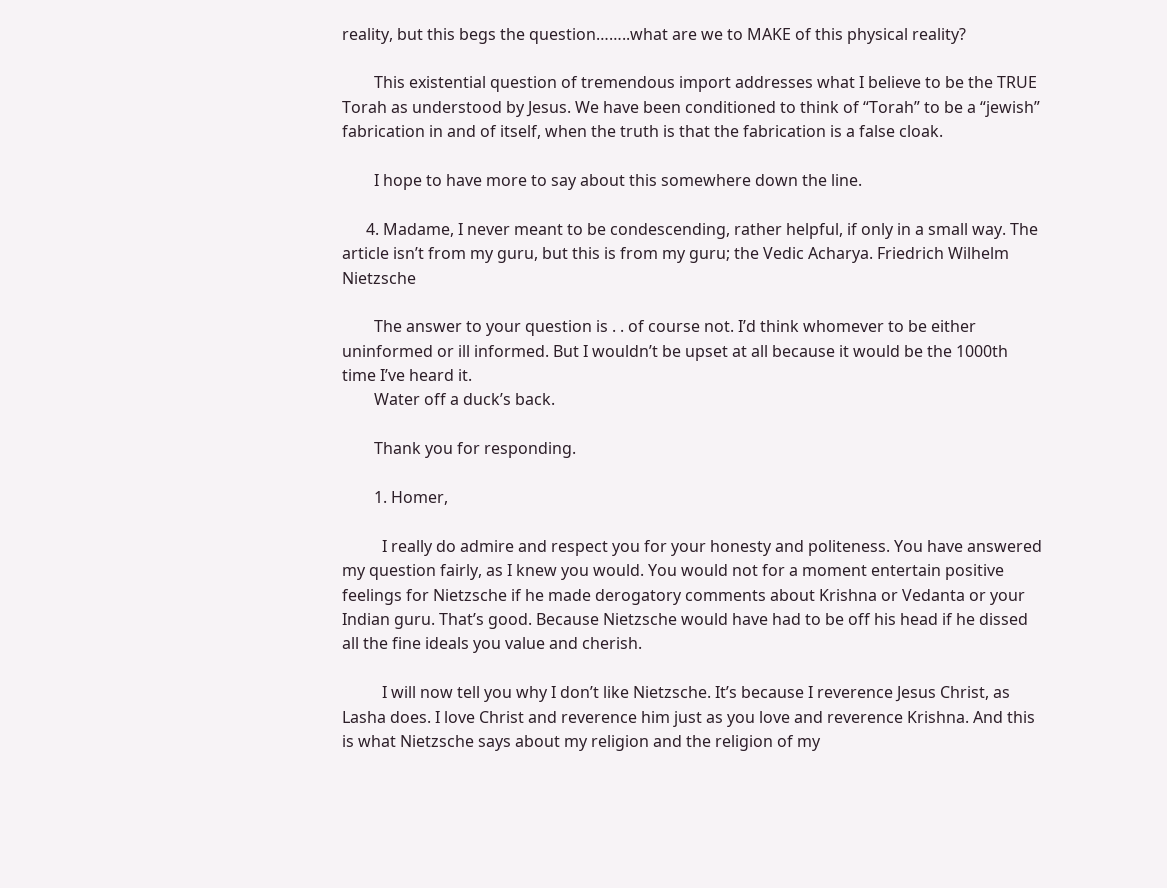reality, but this begs the question……..what are we to MAKE of this physical reality?

        This existential question of tremendous import addresses what I believe to be the TRUE Torah as understood by Jesus. We have been conditioned to think of “Torah” to be a “jewish” fabrication in and of itself, when the truth is that the fabrication is a false cloak.

        I hope to have more to say about this somewhere down the line.

      4. Madame, I never meant to be condescending, rather helpful, if only in a small way. The article isn’t from my guru, but this is from my guru; the Vedic Acharya. Friedrich Wilhelm Nietzsche

        The answer to your question is . . of course not. I’d think whomever to be either uninformed or ill informed. But I wouldn’t be upset at all because it would be the 1000th time I’ve heard it.
        Water off a duck’s back.

        Thank you for responding.

        1. Homer,

          I really do admire and respect you for your honesty and politeness. You have answered my question fairly, as I knew you would. You would not for a moment entertain positive feelings for Nietzsche if he made derogatory comments about Krishna or Vedanta or your Indian guru. That’s good. Because Nietzsche would have had to be off his head if he dissed all the fine ideals you value and cherish.

          I will now tell you why I don’t like Nietzsche. It’s because I reverence Jesus Christ, as Lasha does. I love Christ and reverence him just as you love and reverence Krishna. And this is what Nietzsche says about my religion and the religion of my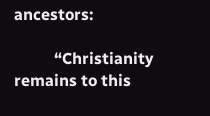ancestors:

          “Christianity remains to this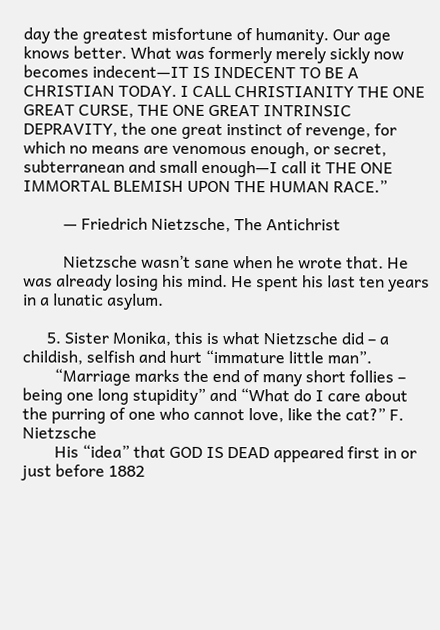day the greatest misfortune of humanity. Our age knows better. What was formerly merely sickly now becomes indecent—IT IS INDECENT TO BE A CHRISTIAN TODAY. I CALL CHRISTIANITY THE ONE GREAT CURSE, THE ONE GREAT INTRINSIC DEPRAVITY, the one great instinct of revenge, for which no means are venomous enough, or secret, subterranean and small enough—I call it THE ONE IMMORTAL BLEMISH UPON THE HUMAN RACE.”

          — Friedrich Nietzsche, The Antichrist

          Nietzsche wasn’t sane when he wrote that. He was already losing his mind. He spent his last ten years in a lunatic asylum.

      5. Sister Monika, this is what Nietzsche did – a childish, selfish and hurt “immature little man”.
        “Marriage marks the end of many short follies – being one long stupidity” and “What do I care about the purring of one who cannot love, like the cat?” F. Nietzsche
        His “idea” that GOD IS DEAD appeared first in or just before 1882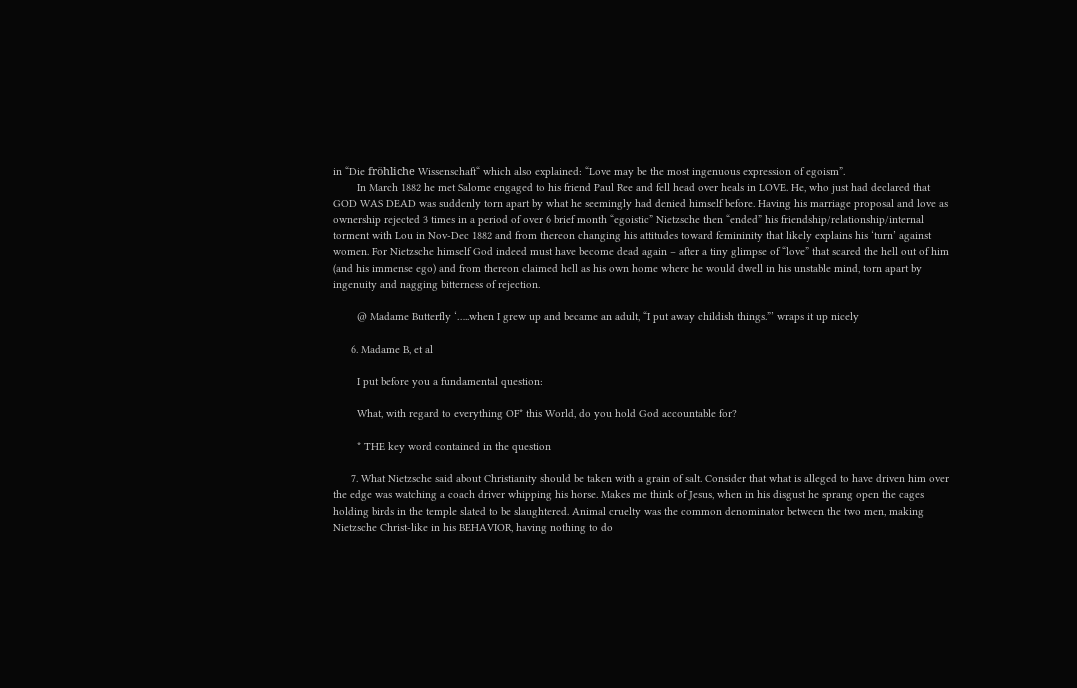in “Die fröhliche Wissenschaft“ which also explained: “Love may be the most ingenuous expression of egoism”.
        In March 1882 he met Salome engaged to his friend Paul Ree and fell head over heals in LOVE. He, who just had declared that GOD WAS DEAD was suddenly torn apart by what he seemingly had denied himself before. Having his marriage proposal and love as ownership rejected 3 times in a period of over 6 brief month “egoistic” Nietzsche then “ended” his friendship/relationship/internal torment with Lou in Nov-Dec 1882 and from thereon changing his attitudes toward femininity that likely explains his ‘turn’ against women. For Nietzsche himself God indeed must have become dead again – after a tiny glimpse of “love” that scared the hell out of him (and his immense ego) and from thereon claimed hell as his own home where he would dwell in his unstable mind, torn apart by ingenuity and nagging bitterness of rejection.

        @ Madame Butterfly ‘…..when I grew up and became an adult, “I put away childish things.”’ wraps it up nicely

      6. Madame B, et al

        I put before you a fundamental question:

        What, with regard to everything OF* this World, do you hold God accountable for?

        * THE key word contained in the question

      7. What Nietzsche said about Christianity should be taken with a grain of salt. Consider that what is alleged to have driven him over the edge was watching a coach driver whipping his horse. Makes me think of Jesus, when in his disgust he sprang open the cages holding birds in the temple slated to be slaughtered. Animal cruelty was the common denominator between the two men, making Nietzsche Christ-like in his BEHAVIOR, having nothing to do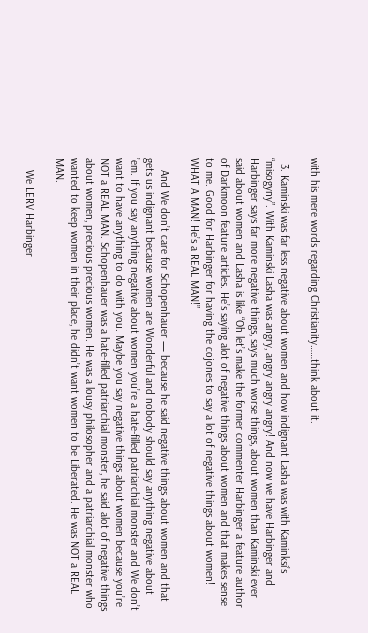with his mere words regarding Christianity……think about it.

  3. Kaminski was far less negative about women and how indignant Lasha was with Kaminksi’s “misogyny”. With Kaminski Lasha was angry, angry angry angry! And now we have Harbinger and Harbinger says far more negative things, says much worse things, about women than Kaminski ever said about women and Lasha is like “Oh let’s make the former commenter Harbinger a feature author of Darkmoon feature articles. He’s saying alot of negative things about women and that makes sense to me. Good for Harbinger for having the cojones to say a lot of negative things about women! WHAT A MAN! He’s a REAL MAN!”

    And We don’t care for Schopenhauer — because he said negative things about women and that gets us indignant because women are Wonderful and nobody should say anything negative about ’em. If you say anything negative about women you’re a hate-filled patriarchial monster and We don’t want to have anything to do with you. Maybe you say negative things about women because you’re NOT a REAL MAN. Schopenhauer was a hate-filled patriarchial monster, he said alot of negative things about women, precious precious women. He was a lousy philosopher and a patriarchial monster who wanted to keep women in their place, he didn’t want women to be Liberated. He was NOT a REAL MAN.

    We LERV Harbinger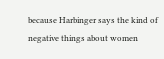because Harbinger says the kind of negative things about women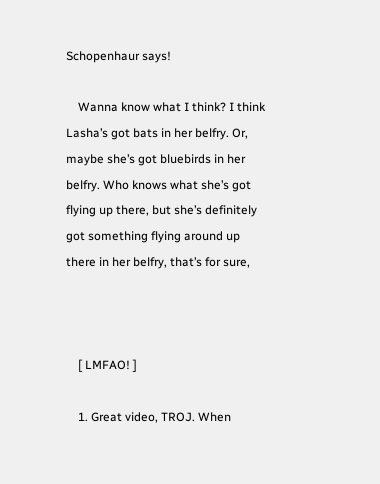Schopenhaur says!

    Wanna know what I think? I think Lasha’s got bats in her belfry. Or, maybe she’s got bluebirds in her belfry. Who knows what she’s got flying up there, but she’s definitely got something flying around up there in her belfry, that’s for sure,



    [ LMFAO! ]

    1. Great video, TROJ. When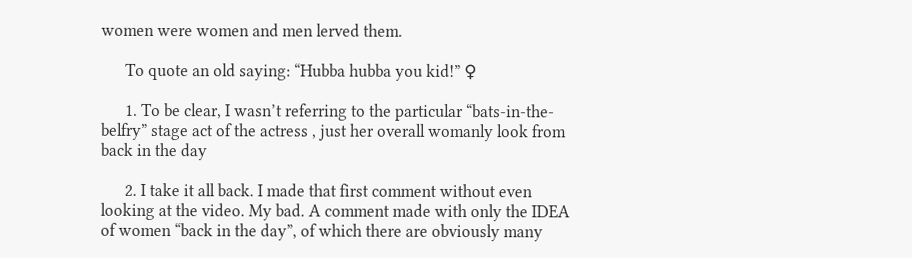women were women and men lerved them.

      To quote an old saying: “Hubba hubba you kid!” ♀

      1. To be clear, I wasn’t referring to the particular “bats-in-the-belfry” stage act of the actress , just her overall womanly look from back in the day

      2. I take it all back. I made that first comment without even looking at the video. My bad. A comment made with only the IDEA of women “back in the day”, of which there are obviously many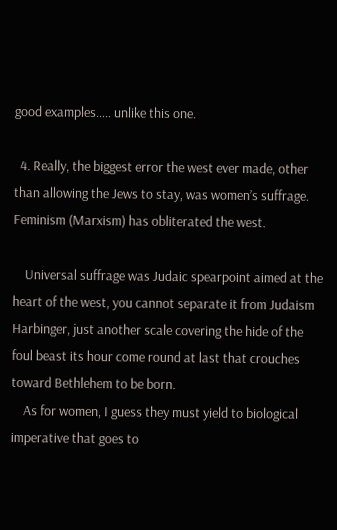good examples….. unlike this one.

  4. Really, the biggest error the west ever made, other than allowing the Jews to stay, was women’s suffrage. Feminism (Marxism) has obliterated the west.

    Universal suffrage was Judaic spearpoint aimed at the heart of the west, you cannot separate it from Judaism Harbinger, just another scale covering the hide of the foul beast its hour come round at last that crouches toward Bethlehem to be born.
    As for women, I guess they must yield to biological imperative that goes to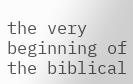the very beginning of the biblical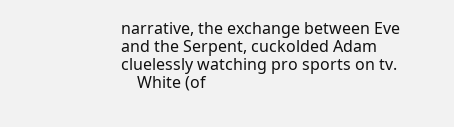narrative, the exchange between Eve and the Serpent, cuckolded Adam cluelessly watching pro sports on tv.
    White (of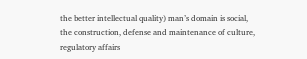the better intellectual quality) man’s domain is social, the construction, defense and maintenance of culture, regulatory affairs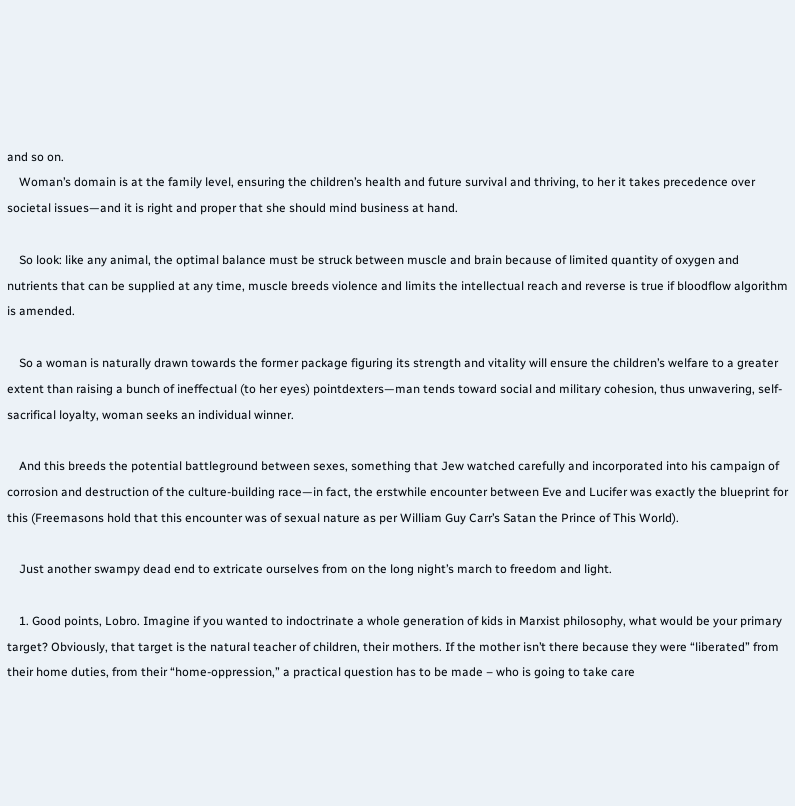and so on.
    Woman’s domain is at the family level, ensuring the children’s health and future survival and thriving, to her it takes precedence over societal issues—and it is right and proper that she should mind business at hand.

    So look: like any animal, the optimal balance must be struck between muscle and brain because of limited quantity of oxygen and nutrients that can be supplied at any time, muscle breeds violence and limits the intellectual reach and reverse is true if bloodflow algorithm is amended.

    So a woman is naturally drawn towards the former package figuring its strength and vitality will ensure the children’s welfare to a greater extent than raising a bunch of ineffectual (to her eyes) pointdexters—man tends toward social and military cohesion, thus unwavering, self-sacrifical loyalty, woman seeks an individual winner.

    And this breeds the potential battleground between sexes, something that Jew watched carefully and incorporated into his campaign of corrosion and destruction of the culture-building race—in fact, the erstwhile encounter between Eve and Lucifer was exactly the blueprint for this (Freemasons hold that this encounter was of sexual nature as per William Guy Carr’s Satan the Prince of This World).

    Just another swampy dead end to extricate ourselves from on the long night’s march to freedom and light.

    1. Good points, Lobro. Imagine if you wanted to indoctrinate a whole generation of kids in Marxist philosophy, what would be your primary target? Obviously, that target is the natural teacher of children, their mothers. If the mother isn’t there because they were “liberated” from their home duties, from their “home-oppression,” a practical question has to be made – who is going to take care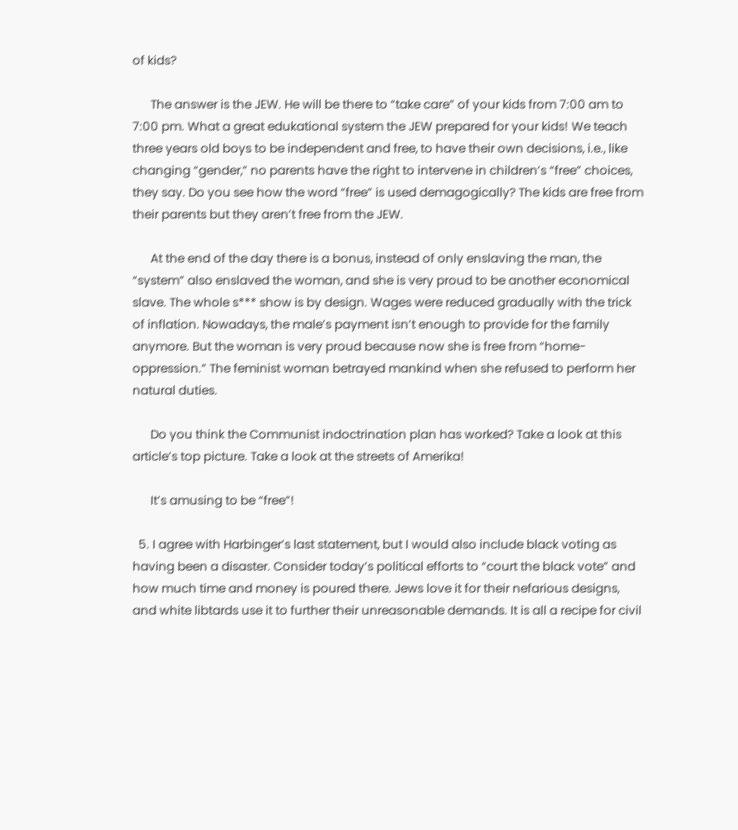of kids?

      The answer is the JEW. He will be there to “take care” of your kids from 7:00 am to 7:00 pm. What a great edukational system the JEW prepared for your kids! We teach three years old boys to be independent and free, to have their own decisions, i.e., like changing “gender,” no parents have the right to intervene in children’s “free” choices, they say. Do you see how the word “free” is used demagogically? The kids are free from their parents but they aren’t free from the JEW.

      At the end of the day there is a bonus, instead of only enslaving the man, the “system” also enslaved the woman, and she is very proud to be another economical slave. The whole s*** show is by design. Wages were reduced gradually with the trick of inflation. Nowadays, the male’s payment isn’t enough to provide for the family anymore. But the woman is very proud because now she is free from “home-oppression.” The feminist woman betrayed mankind when she refused to perform her natural duties.

      Do you think the Communist indoctrination plan has worked? Take a look at this article’s top picture. Take a look at the streets of Amerika!

      It’s amusing to be “free”!

  5. I agree with Harbinger’s last statement, but I would also include black voting as having been a disaster. Consider today’s political efforts to “court the black vote” and how much time and money is poured there. Jews love it for their nefarious designs, and white libtards use it to further their unreasonable demands. It is all a recipe for civil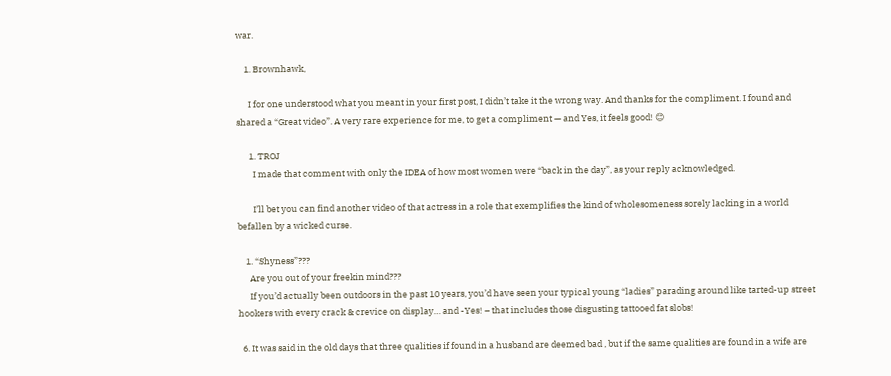war.

    1. Brownhawk,

      I for one understood what you meant in your first post, I didn’t take it the wrong way. And thanks for the compliment. I found and shared a “Great video”. A very rare experience for me, to get a compliment — and Yes, it feels good! 😊

      1. TROJ
        I made that comment with only the IDEA of how most women were “back in the day”, as your reply acknowledged.

        I’ll bet you can find another video of that actress in a role that exemplifies the kind of wholesomeness sorely lacking in a world befallen by a wicked curse.

    1. “Shyness”???
      Are you out of your freekin mind???
      If you’d actually been outdoors in the past 10 years, you’d have seen your typical young “ladies” parading around like tarted-up street hookers with every crack & crevice on display… and -Yes! – that includes those disgusting tattooed fat slobs!

  6. It was said in the old days that three qualities if found in a husband are deemed bad , but if the same qualities are found in a wife are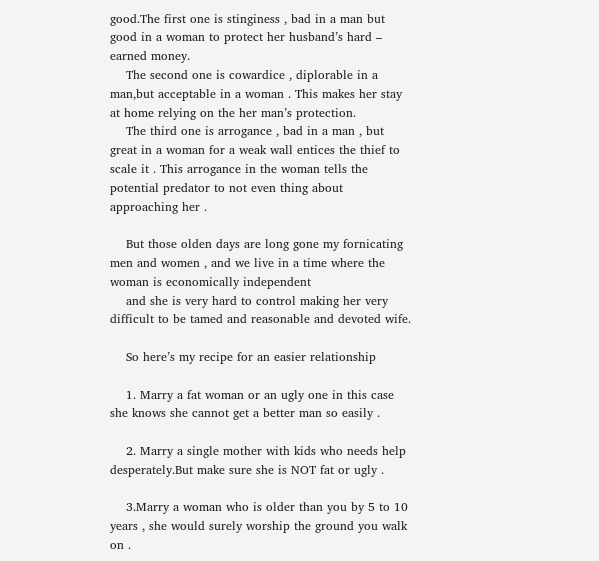good.The first one is stinginess , bad in a man but good in a woman to protect her husband’s hard – earned money.
    The second one is cowardice , diplorable in a man,but acceptable in a woman . This makes her stay at home relying on the her man’s protection.
    The third one is arrogance , bad in a man , but great in a woman for a weak wall entices the thief to scale it . This arrogance in the woman tells the potential predator to not even thing about approaching her .

    But those olden days are long gone my fornicating men and women , and we live in a time where the woman is economically independent
    and she is very hard to control making her very difficult to be tamed and reasonable and devoted wife.

    So here’s my recipe for an easier relationship

    1. Marry a fat woman or an ugly one in this case she knows she cannot get a better man so easily .

    2. Marry a single mother with kids who needs help desperately.But make sure she is NOT fat or ugly .

    3.Marry a woman who is older than you by 5 to 10 years , she would surely worship the ground you walk on .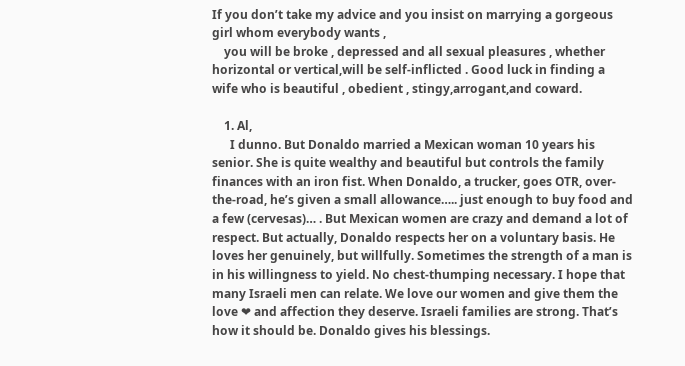If you don’t take my advice and you insist on marrying a gorgeous girl whom everybody wants ,
    you will be broke , depressed and all sexual pleasures , whether horizontal or vertical,will be self-inflicted . Good luck in finding a wife who is beautiful , obedient , stingy,arrogant,and coward.

    1. Al,
      I dunno. But Donaldo married a Mexican woman 10 years his senior. She is quite wealthy and beautiful but controls the family finances with an iron fist. When Donaldo, a trucker, goes OTR, over-the-road, he’s given a small allowance….. just enough to buy food and a few (cervesas)… . But Mexican women are crazy and demand a lot of respect. But actually, Donaldo respects her on a voluntary basis. He loves her genuinely, but willfully. Sometimes the strength of a man is in his willingness to yield. No chest-thumping necessary. I hope that many Israeli men can relate. We love our women and give them the love ❤ and affection they deserve. Israeli families are strong. That’s how it should be. Donaldo gives his blessings.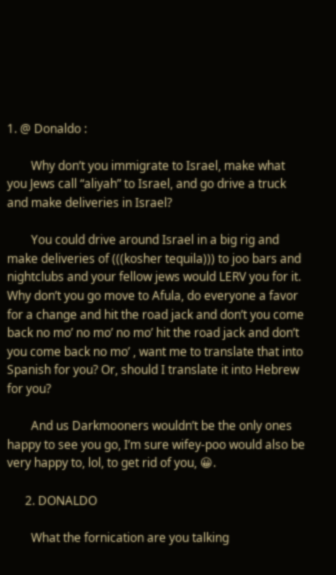1. @ Donaldo :

        Why don’t you immigrate to Israel, make what you Jews call “aliyah” to Israel, and go drive a truck and make deliveries in Israel?

        You could drive around Israel in a big rig and make deliveries of (((kosher tequila))) to joo bars and nightclubs and your fellow jews would LERV you for it. Why don’t you go move to Afula, do everyone a favor for a change and hit the road jack and don’t you come back no mo’ no mo’ no mo’ hit the road jack and don’t you come back no mo’ , want me to translate that into Spanish for you? Or, should I translate it into Hebrew for you?

        And us Darkmooners wouldn’t be the only ones happy to see you go, I’m sure wifey-poo would also be very happy to, lol, to get rid of you, 😀.

      2. DONALDO

        What the fornication are you talking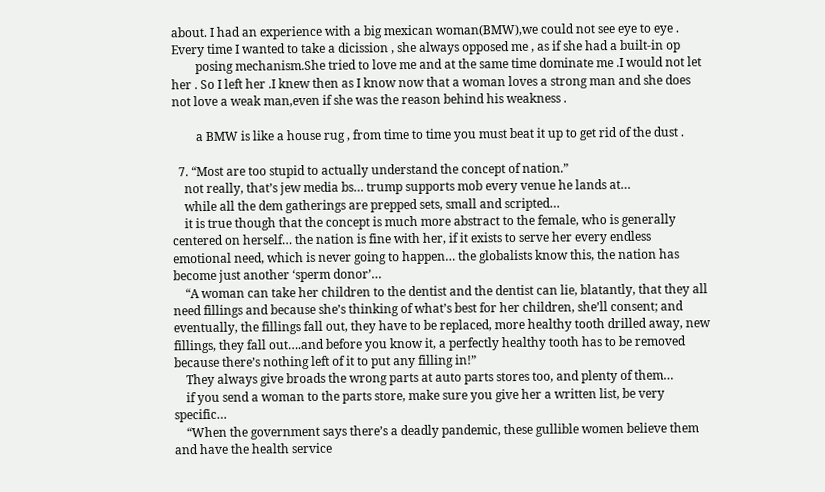about. I had an experience with a big mexican woman(BMW),we could not see eye to eye . Every time I wanted to take a dicission , she always opposed me , as if she had a built-in op
        posing mechanism.She tried to love me and at the same time dominate me .I would not let her . So I left her .I knew then as I know now that a woman loves a strong man and she does not love a weak man,even if she was the reason behind his weakness .

        a BMW is like a house rug , from time to time you must beat it up to get rid of the dust .

  7. “Most are too stupid to actually understand the concept of nation.”
    not really, that’s jew media bs… trump supports mob every venue he lands at…
    while all the dem gatherings are prepped sets, small and scripted…
    it is true though that the concept is much more abstract to the female, who is generally centered on herself… the nation is fine with her, if it exists to serve her every endless emotional need, which is never going to happen… the globalists know this, the nation has become just another ‘sperm donor’…
    “A woman can take her children to the dentist and the dentist can lie, blatantly, that they all need fillings and because she’s thinking of what’s best for her children, she’ll consent; and eventually, the fillings fall out, they have to be replaced, more healthy tooth drilled away, new fillings, they fall out….and before you know it, a perfectly healthy tooth has to be removed because there’s nothing left of it to put any filling in!”
    They always give broads the wrong parts at auto parts stores too, and plenty of them…
    if you send a woman to the parts store, make sure you give her a written list, be very specific…
    “When the government says there’s a deadly pandemic, these gullible women believe them and have the health service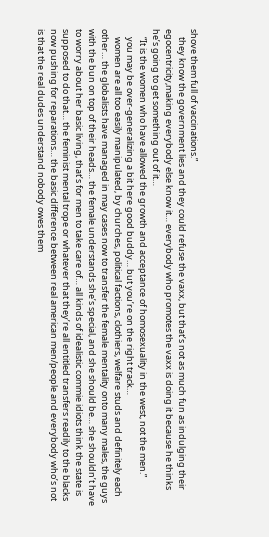shove them full of vaccinations.”
    they know the government lies and they could refuse the vaxx, but that’s not as much fun as indulging their egocentricity,making everybody else know it… everybody who promotes the vaxx is doing it because he thinks he’s going to get something out of it…
    “It is the women who have allowed the growth and acceptance of homosexuality in the west, not the men.”
    you may be over-generalizing a bit here good buddy… but you’re on the right track…
    women are all too easily manipulated, by churches, political factions, clothiers, welfare studs and definitely each other… the globalists have managed in may cases now to transfer the female mentality onto many males, the guys with the bun on top of their heads… the female understands she’s special, and she should be… she shouldn’t have to worry about her basic living, that’s for men to take care of… all kinds of idealistic commie idiots think the state is supposed to do that… the feminist mental trope or whatever that they’re all entitled transfers readily to the blacks now pushing for reparations… the basic difference between real american men/people and everybody who’s not is that the real dudes understand nobody owes them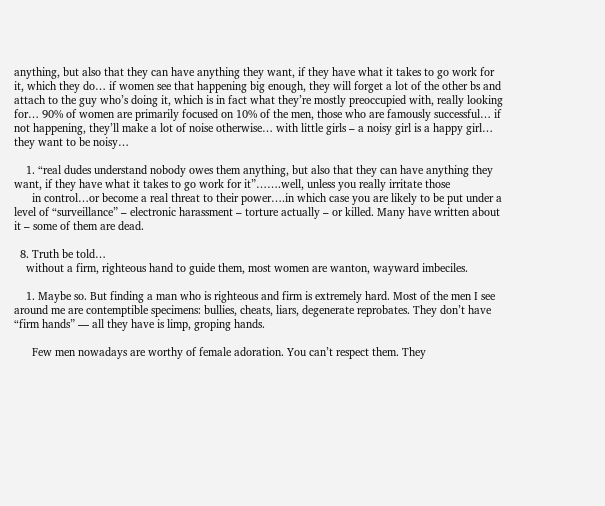anything, but also that they can have anything they want, if they have what it takes to go work for it, which they do… if women see that happening big enough, they will forget a lot of the other bs and attach to the guy who’s doing it, which is in fact what they’re mostly preoccupied with, really looking for… 90% of women are primarily focused on 10% of the men, those who are famously successful… if not happening, they’ll make a lot of noise otherwise… with little girls – a noisy girl is a happy girl… they want to be noisy…

    1. “real dudes understand nobody owes them anything, but also that they can have anything they want, if they have what it takes to go work for it”…….well, unless you really irritate those
      in control…or become a real threat to their power….in which case you are likely to be put under a level of “surveillance” – electronic harassment – torture actually – or killed. Many have written about it – some of them are dead.

  8. Truth be told…
    without a firm, righteous hand to guide them, most women are wanton, wayward imbeciles.

    1. Maybe so. But finding a man who is righteous and firm is extremely hard. Most of the men I see around me are contemptible specimens: bullies, cheats, liars, degenerate reprobates. They don’t have “firm hands” — all they have is limp, groping hands.

      Few men nowadays are worthy of female adoration. You can’t respect them. They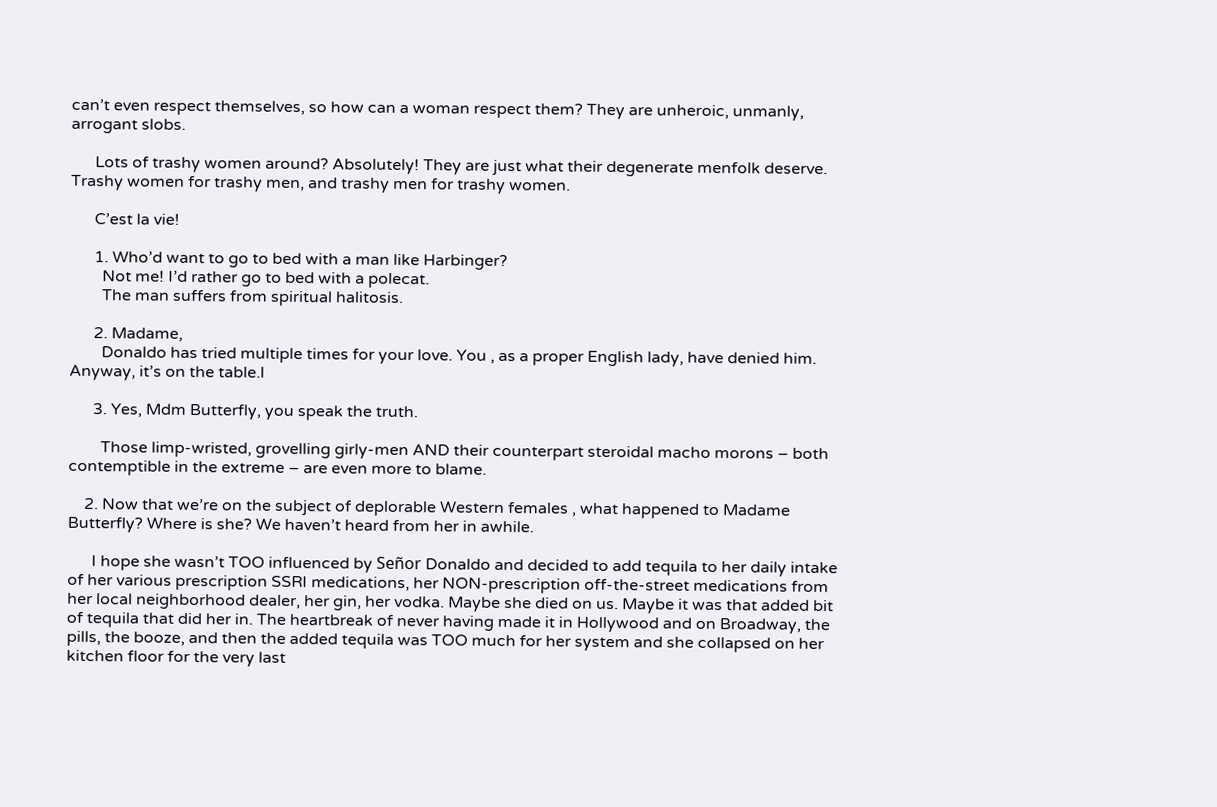can’t even respect themselves, so how can a woman respect them? They are unheroic, unmanly, arrogant slobs.

      Lots of trashy women around? Absolutely! They are just what their degenerate menfolk deserve. Trashy women for trashy men, and trashy men for trashy women.

      C’est la vie!

      1. Who’d want to go to bed with a man like Harbinger?
        Not me! I’d rather go to bed with a polecat.
        The man suffers from spiritual halitosis.

      2. Madame,
        Donaldo has tried multiple times for your love. You , as a proper English lady, have denied him. Anyway, it’s on the table.l

      3. Yes, Mdm Butterfly, you speak the truth.

        Those limp-wristed, grovelling girly-men AND their counterpart steroidal macho morons – both contemptible in the extreme – are even more to blame.

    2. Now that we’re on the subject of deplorable Western females , what happened to Madame Butterfly? Where is she? We haven’t heard from her in awhile.

      I hope she wasn’t TOO influenced by Señor Donaldo and decided to add tequila to her daily intake of her various prescription SSRI medications, her NON-prescription off-the-street medications from her local neighborhood dealer, her gin, her vodka. Maybe she died on us. Maybe it was that added bit of tequila that did her in. The heartbreak of never having made it in Hollywood and on Broadway, the pills, the booze, and then the added tequila was TOO much for her system and she collapsed on her kitchen floor for the very last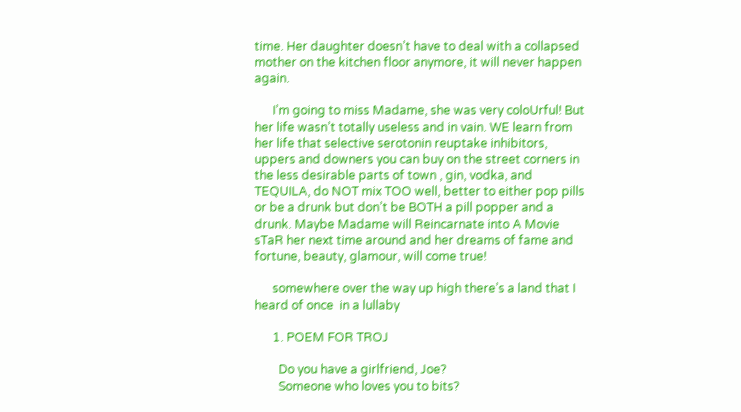time. Her daughter doesn’t have to deal with a collapsed mother on the kitchen floor anymore, it will never happen again.

      I’m going to miss Madame, she was very coloUrful! But her life wasn’t totally useless and in vain. WE learn from her life that selective serotonin reuptake inhibitors, uppers and downers you can buy on the street corners in the less desirable parts of town , gin, vodka, and TEQUILA, do NOT mix TOO well, better to either pop pills or be a drunk but don’t be BOTH a pill popper and a drunk. Maybe Madame will Reincarnate into A Movie sTaR her next time around and her dreams of fame and fortune, beauty, glamour, will come true!

      somewhere over the way up high there’s a land that I heard of once  in a lullaby

      1. POEM FOR TROJ

        Do you have a girlfriend, Joe?
        Someone who loves you to bits?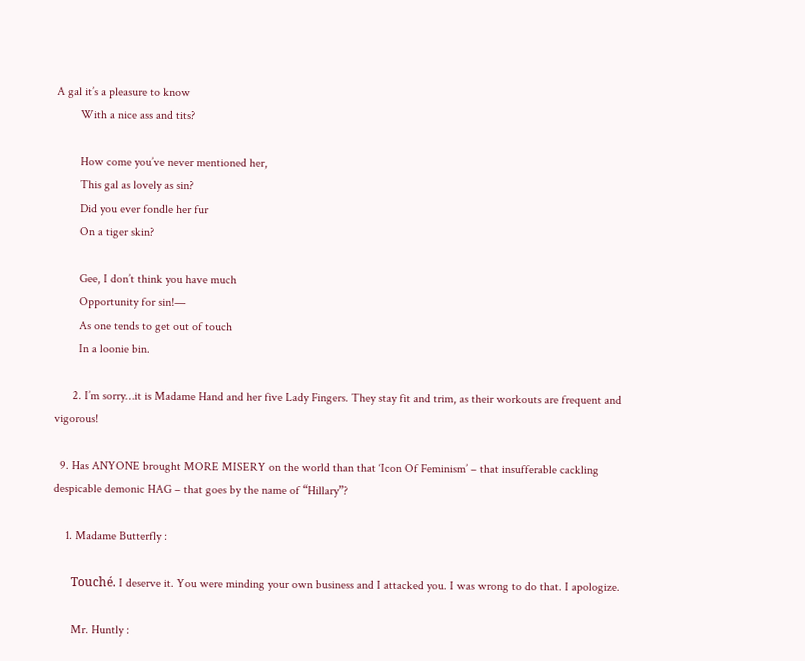A gal it’s a pleasure to know
        With a nice ass and tits?

        How come you’ve never mentioned her,
        This gal as lovely as sin?
        Did you ever fondle her fur
        On a tiger skin?

        Gee, I don’t think you have much
        Opportunity for sin!—
        As one tends to get out of touch
        In a loonie bin.

      2. I’m sorry…it is Madame Hand and her five Lady Fingers. They stay fit and trim, as their workouts are frequent and vigorous!

  9. Has ANYONE brought MORE MISERY on the world than that ‘Icon Of Feminism’ – that insufferable cackling despicable demonic HAG – that goes by the name of “Hillary”?

    1. Madame Butterfly :

      Touché. I deserve it. You were minding your own business and I attacked you. I was wrong to do that. I apologize.

      Mr. Huntly :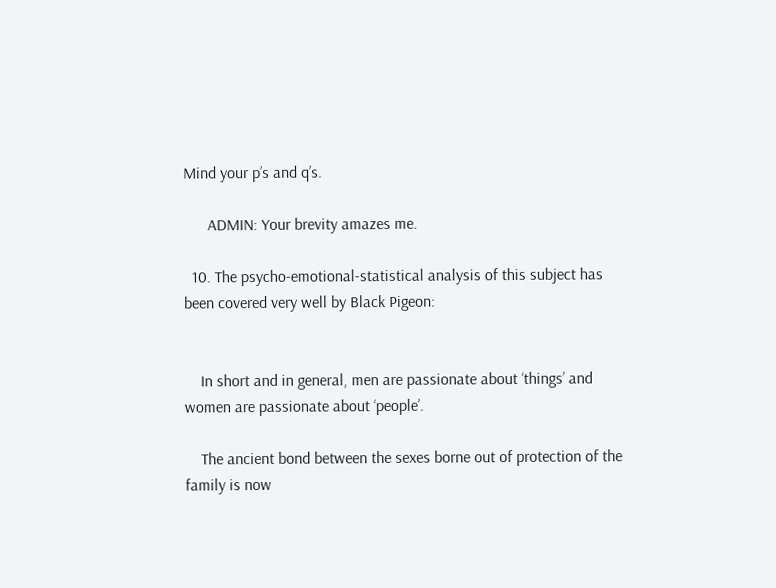Mind your p’s and q’s.

      ADMIN: Your brevity amazes me.

  10. The psycho-emotional-statistical analysis of this subject has been covered very well by Black Pigeon:


    In short and in general, men are passionate about ‘things’ and women are passionate about ‘people’.

    The ancient bond between the sexes borne out of protection of the family is now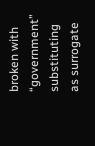broken with “government” substituting as surrogate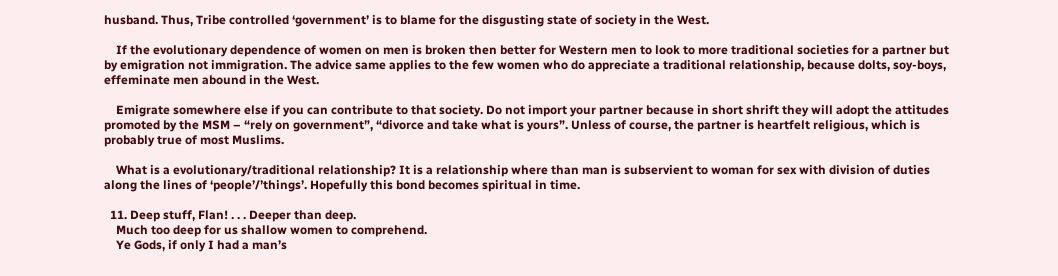husband. Thus, Tribe controlled ‘government’ is to blame for the disgusting state of society in the West.

    If the evolutionary dependence of women on men is broken then better for Western men to look to more traditional societies for a partner but by emigration not immigration. The advice same applies to the few women who do appreciate a traditional relationship, because dolts, soy-boys, effeminate men abound in the West.

    Emigrate somewhere else if you can contribute to that society. Do not import your partner because in short shrift they will adopt the attitudes promoted by the MSM – “rely on government”, “divorce and take what is yours”. Unless of course, the partner is heartfelt religious, which is probably true of most Muslims.

    What is a evolutionary/traditional relationship? It is a relationship where than man is subservient to woman for sex with division of duties along the lines of ‘people’/’things’. Hopefully this bond becomes spiritual in time.

  11. Deep stuff, Flan! . . . Deeper than deep.
    Much too deep for us shallow women to comprehend.
    Ye Gods, if only I had a man’s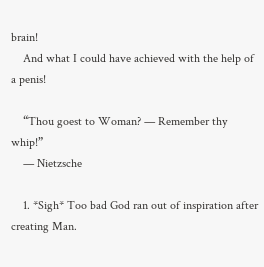brain!
    And what I could have achieved with the help of a penis!

    “Thou goest to Woman? — Remember thy whip!”
    — Nietzsche

    1. *Sigh* Too bad God ran out of inspiration after creating Man.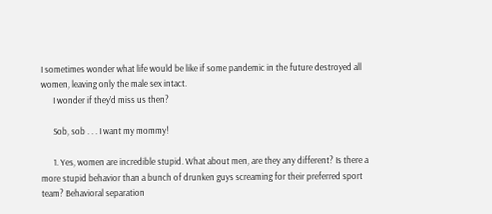I sometimes wonder what life would be like if some pandemic in the future destroyed all women, leaving only the male sex intact.
      I wonder if they’d miss us then?

      Sob, sob . . . I want my mommy!

      1. Yes, women are incredible stupid. What about men, are they any different? Is there a more stupid behavior than a bunch of drunken guys screaming for their preferred sport team? Behavioral separation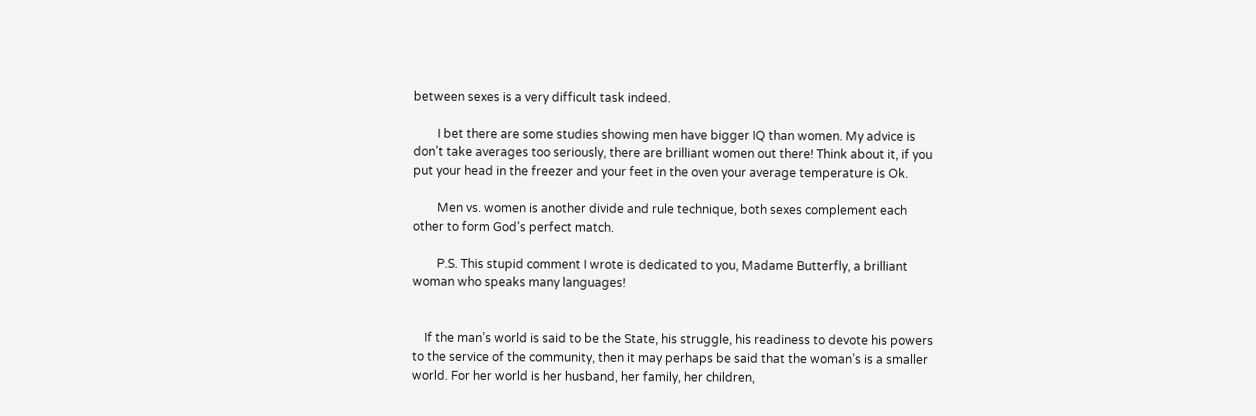between sexes is a very difficult task indeed.

        I bet there are some studies showing men have bigger IQ than women. My advice is don’t take averages too seriously, there are brilliant women out there! Think about it, if you put your head in the freezer and your feet in the oven your average temperature is Ok.

        Men vs. women is another divide and rule technique, both sexes complement each other to form God’s perfect match.

        P.S. This stupid comment I wrote is dedicated to you, Madame Butterfly, a brilliant woman who speaks many languages!


    If the man’s world is said to be the State, his struggle, his readiness to devote his powers to the service of the community, then it may perhaps be said that the woman’s is a smaller world. For her world is her husband, her family, her children,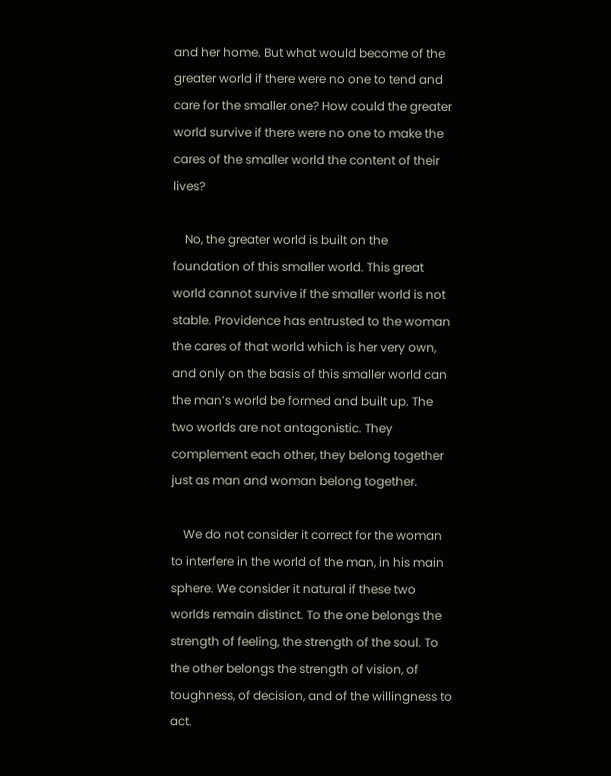and her home. But what would become of the greater world if there were no one to tend and care for the smaller one? How could the greater world survive if there were no one to make the cares of the smaller world the content of their lives?

    No, the greater world is built on the foundation of this smaller world. This great world cannot survive if the smaller world is not stable. Providence has entrusted to the woman the cares of that world which is her very own, and only on the basis of this smaller world can the man’s world be formed and built up. The two worlds are not antagonistic. They complement each other, they belong together just as man and woman belong together.

    We do not consider it correct for the woman to interfere in the world of the man, in his main sphere. We consider it natural if these two worlds remain distinct. To the one belongs the strength of feeling, the strength of the soul. To the other belongs the strength of vision, of toughness, of decision, and of the willingness to act.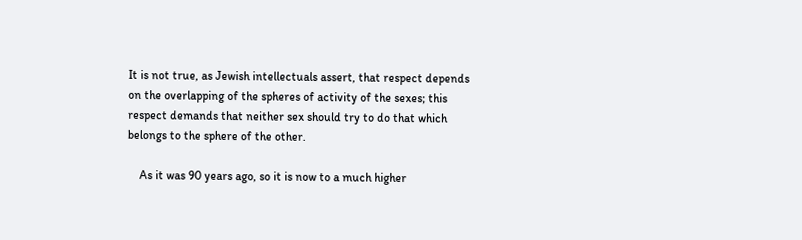It is not true, as Jewish intellectuals assert, that respect depends on the overlapping of the spheres of activity of the sexes; this respect demands that neither sex should try to do that which belongs to the sphere of the other.

    As it was 90 years ago, so it is now to a much higher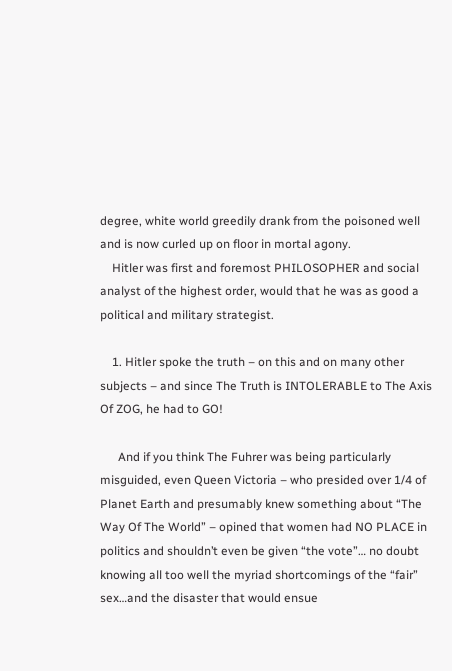degree, white world greedily drank from the poisoned well and is now curled up on floor in mortal agony.
    Hitler was first and foremost PHILOSOPHER and social analyst of the highest order, would that he was as good a political and military strategist.

    1. Hitler spoke the truth – on this and on many other subjects – and since The Truth is INTOLERABLE to The Axis Of ZOG, he had to GO!

      And if you think The Fuhrer was being particularly misguided, even Queen Victoria – who presided over 1/4 of Planet Earth and presumably knew something about “The Way Of The World” – opined that women had NO PLACE in politics and shouldn’t even be given “the vote”… no doubt knowing all too well the myriad shortcomings of the “fair” sex…and the disaster that would ensue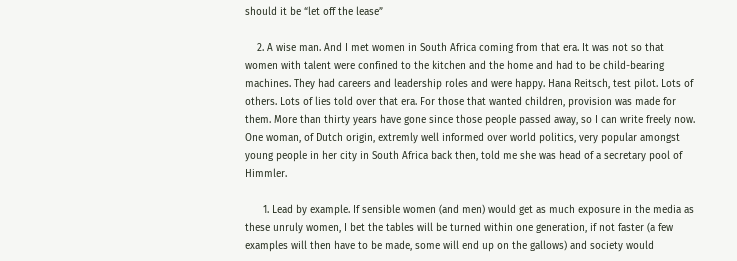should it be “let off the lease”

    2. A wise man. And I met women in South Africa coming from that era. It was not so that women with talent were confined to the kitchen and the home and had to be child-bearing machines. They had careers and leadership roles and were happy. Hana Reitsch, test pilot. Lots of others. Lots of lies told over that era. For those that wanted children, provision was made for them. More than thirty years have gone since those people passed away, so I can write freely now. One woman, of Dutch origin, extremly well informed over world politics, very popular amongst young people in her city in South Africa back then, told me she was head of a secretary pool of Himmler.

      1. Lead by example. If sensible women (and men) would get as much exposure in the media as these unruly women, I bet the tables will be turned within one generation, if not faster (a few examples will then have to be made, some will end up on the gallows) and society would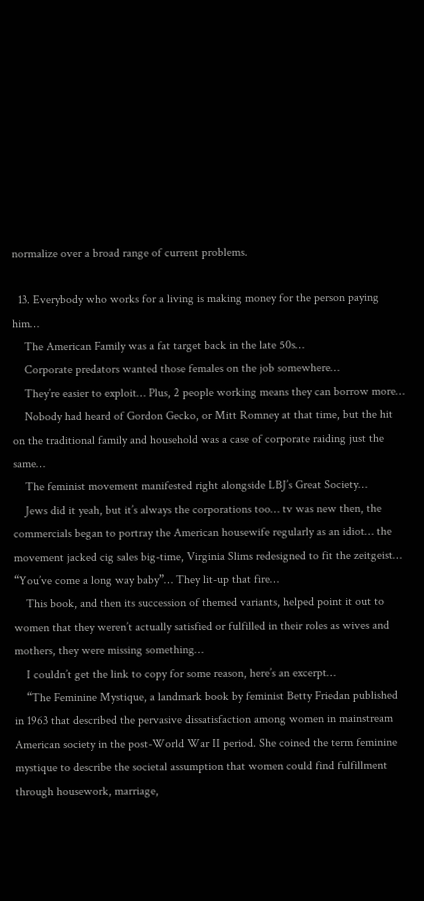normalize over a broad range of current problems.

  13. Everybody who works for a living is making money for the person paying him…
    The American Family was a fat target back in the late 50s…
    Corporate predators wanted those females on the job somewhere…
    They’re easier to exploit… Plus, 2 people working means they can borrow more…
    Nobody had heard of Gordon Gecko, or Mitt Romney at that time, but the hit on the traditional family and household was a case of corporate raiding just the same…
    The feminist movement manifested right alongside LBJ’s Great Society…
    Jews did it yeah, but it’s always the corporations too… tv was new then, the commercials began to portray the American housewife regularly as an idiot… the movement jacked cig sales big-time, Virginia Slims redesigned to fit the zeitgeist… “You’ve come a long way baby”… They lit-up that fire…
    This book, and then its succession of themed variants, helped point it out to women that they weren’t actually satisfied or fulfilled in their roles as wives and mothers, they were missing something…
    I couldn’t get the link to copy for some reason, here’s an excerpt…
    “The Feminine Mystique, a landmark book by feminist Betty Friedan published in 1963 that described the pervasive dissatisfaction among women in mainstream American society in the post-World War II period. She coined the term feminine mystique to describe the societal assumption that women could find fulfillment through housework, marriage,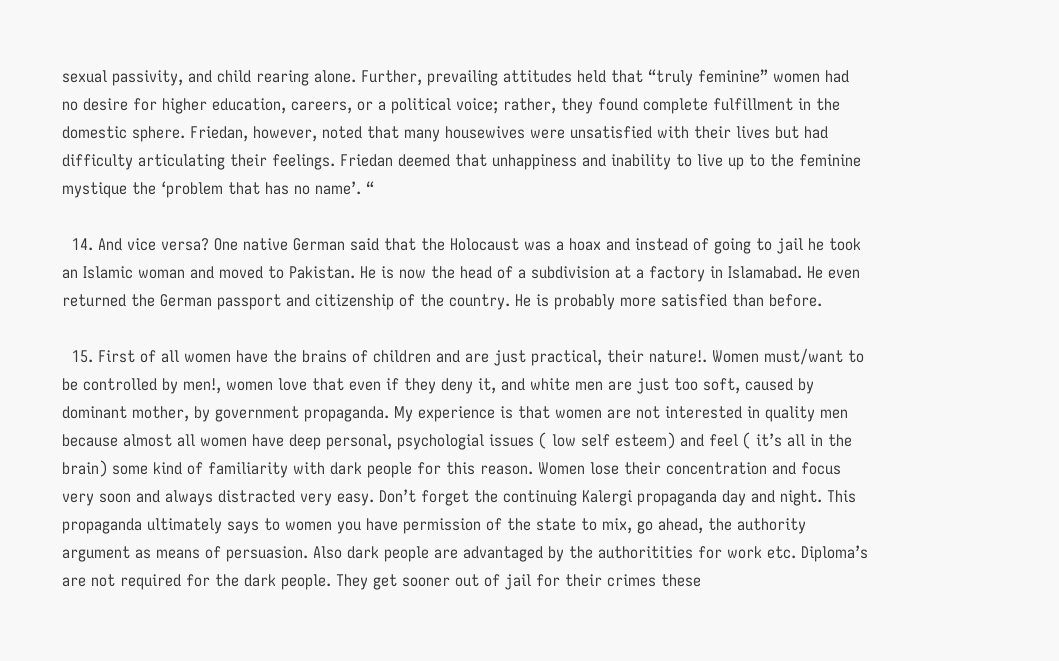sexual passivity, and child rearing alone. Further, prevailing attitudes held that “truly feminine” women had no desire for higher education, careers, or a political voice; rather, they found complete fulfillment in the domestic sphere. Friedan, however, noted that many housewives were unsatisfied with their lives but had difficulty articulating their feelings. Friedan deemed that unhappiness and inability to live up to the feminine mystique the ‘problem that has no name’. “

  14. And vice versa? One native German said that the Holocaust was a hoax and instead of going to jail he took an Islamic woman and moved to Pakistan. He is now the head of a subdivision at a factory in Islamabad. He even returned the German passport and citizenship of the country. He is probably more satisfied than before.

  15. First of all women have the brains of children and are just practical, their nature!. Women must/want to be controlled by men!, women love that even if they deny it, and white men are just too soft, caused by dominant mother, by government propaganda. My experience is that women are not interested in quality men because almost all women have deep personal, psychologial issues ( low self esteem) and feel ( it’s all in the brain) some kind of familiarity with dark people for this reason. Women lose their concentration and focus very soon and always distracted very easy. Don’t forget the continuing Kalergi propaganda day and night. This propaganda ultimately says to women you have permission of the state to mix, go ahead, the authority argument as means of persuasion. Also dark people are advantaged by the authoritities for work etc. Diploma’s are not required for the dark people. They get sooner out of jail for their crimes these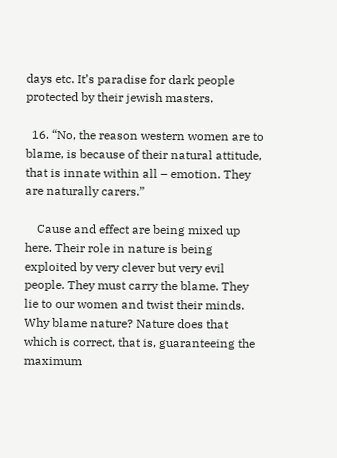days etc. It’s paradise for dark people protected by their jewish masters.

  16. “No, the reason western women are to blame, is because of their natural attitude, that is innate within all – emotion. They are naturally carers.”

    Cause and effect are being mixed up here. Their role in nature is being exploited by very clever but very evil people. They must carry the blame. They lie to our women and twist their minds. Why blame nature? Nature does that which is correct, that is, guaranteeing the maximum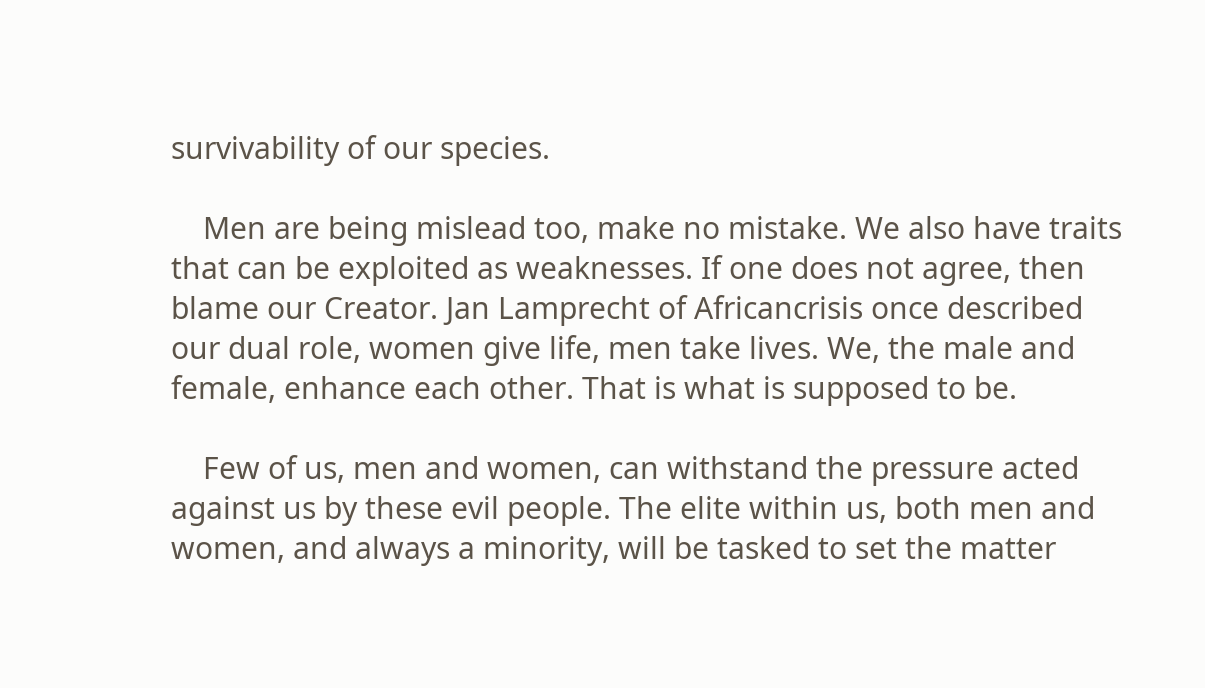survivability of our species.

    Men are being mislead too, make no mistake. We also have traits that can be exploited as weaknesses. If one does not agree, then blame our Creator. Jan Lamprecht of Africancrisis once described our dual role, women give life, men take lives. We, the male and female, enhance each other. That is what is supposed to be.

    Few of us, men and women, can withstand the pressure acted against us by these evil people. The elite within us, both men and women, and always a minority, will be tasked to set the matter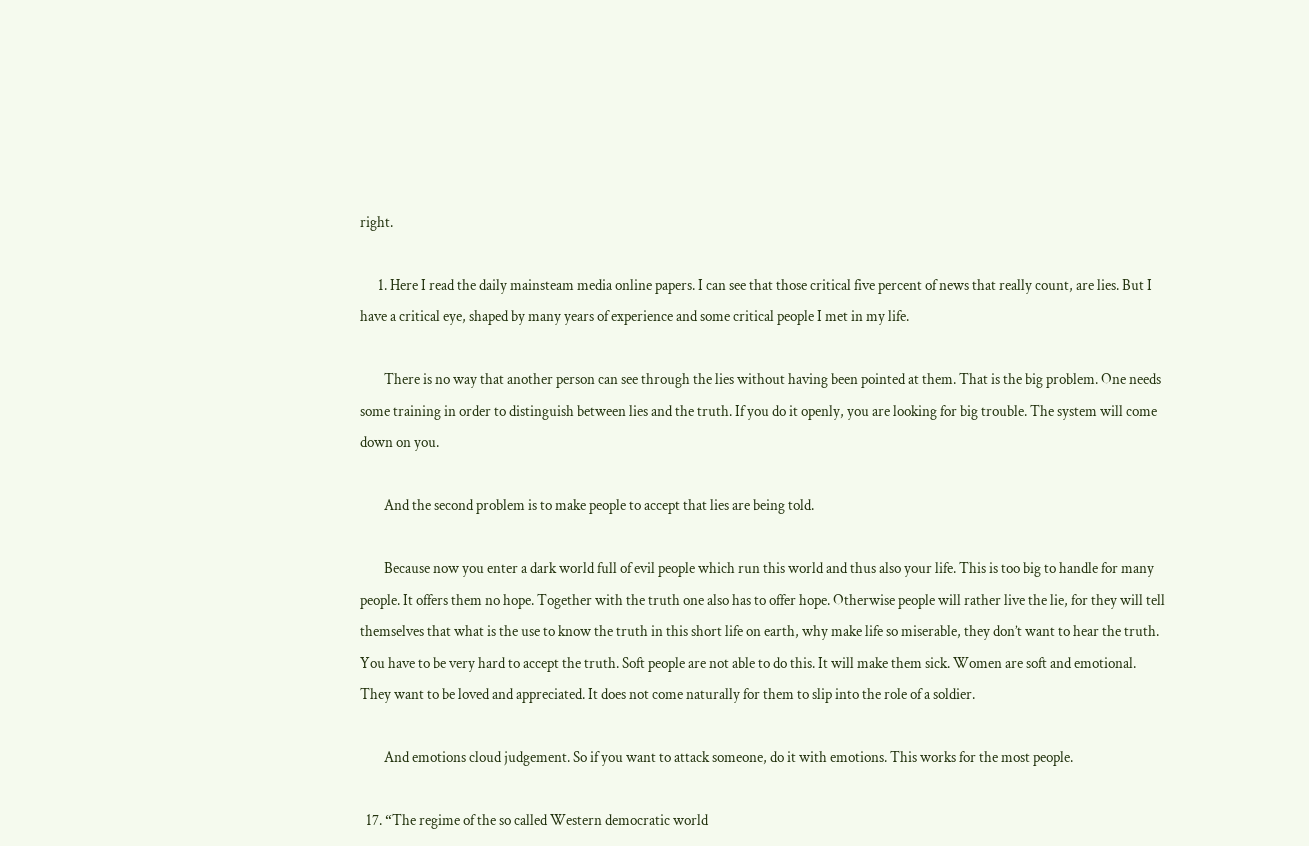right.

      1. Here I read the daily mainsteam media online papers. I can see that those critical five percent of news that really count, are lies. But I have a critical eye, shaped by many years of experience and some critical people I met in my life.

        There is no way that another person can see through the lies without having been pointed at them. That is the big problem. One needs some training in order to distinguish between lies and the truth. If you do it openly, you are looking for big trouble. The system will come down on you.

        And the second problem is to make people to accept that lies are being told.

        Because now you enter a dark world full of evil people which run this world and thus also your life. This is too big to handle for many people. It offers them no hope. Together with the truth one also has to offer hope. Otherwise people will rather live the lie, for they will tell themselves that what is the use to know the truth in this short life on earth, why make life so miserable, they don’t want to hear the truth. You have to be very hard to accept the truth. Soft people are not able to do this. It will make them sick. Women are soft and emotional. They want to be loved and appreciated. It does not come naturally for them to slip into the role of a soldier.

        And emotions cloud judgement. So if you want to attack someone, do it with emotions. This works for the most people.

  17. “The regime of the so called Western democratic world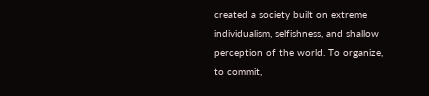created a society built on extreme individualism, selfishness, and shallow perception of the world. To organize, to commit,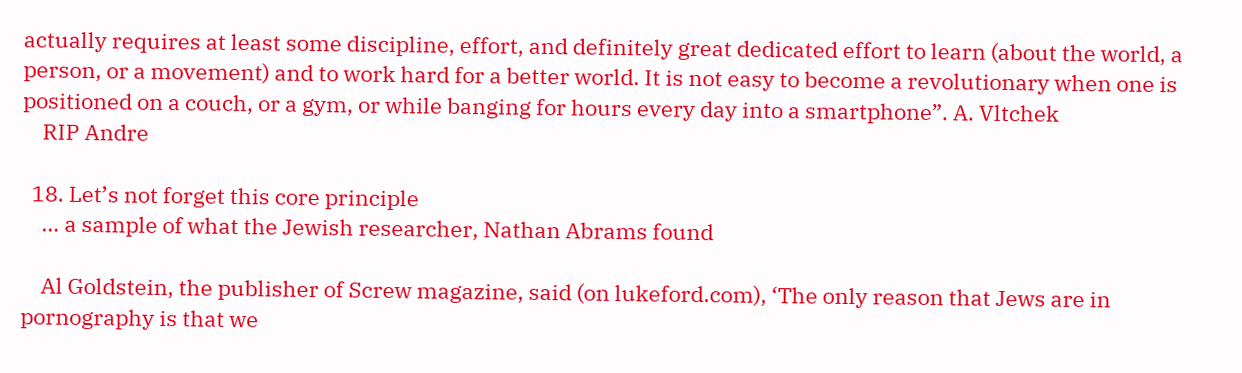actually requires at least some discipline, effort, and definitely great dedicated effort to learn (about the world, a person, or a movement) and to work hard for a better world. It is not easy to become a revolutionary when one is positioned on a couch, or a gym, or while banging for hours every day into a smartphone”. A. Vltchek
    RIP Andre

  18. Let’s not forget this core principle
    … a sample of what the Jewish researcher, Nathan Abrams found

    Al Goldstein, the publisher of Screw magazine, said (on lukeford.com), ‘The only reason that Jews are in pornography is that we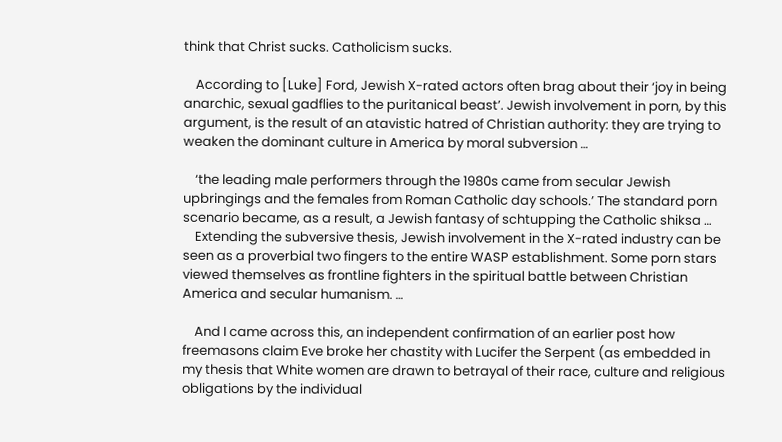think that Christ sucks. Catholicism sucks.

    According to [Luke] Ford, Jewish X-rated actors often brag about their ‘joy in being anarchic, sexual gadflies to the puritanical beast’. Jewish involvement in porn, by this argument, is the result of an atavistic hatred of Christian authority: they are trying to weaken the dominant culture in America by moral subversion …

    ‘the leading male performers through the 1980s came from secular Jewish upbringings and the females from Roman Catholic day schools.’ The standard porn scenario became, as a result, a Jewish fantasy of schtupping the Catholic shiksa …
    Extending the subversive thesis, Jewish involvement in the X-rated industry can be seen as a proverbial two fingers to the entire WASP establishment. Some porn stars viewed themselves as frontline fighters in the spiritual battle between Christian America and secular humanism. …

    And I came across this, an independent confirmation of an earlier post how freemasons claim Eve broke her chastity with Lucifer the Serpent (as embedded in my thesis that White women are drawn to betrayal of their race, culture and religious obligations by the individual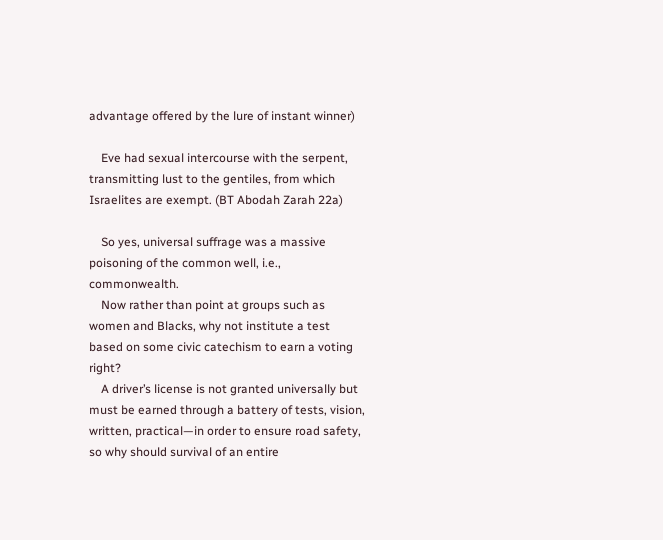advantage offered by the lure of instant winner)

    Eve had sexual intercourse with the serpent, transmitting lust to the gentiles, from which Israelites are exempt. (BT Abodah Zarah 22a)

    So yes, universal suffrage was a massive poisoning of the common well, i.e., commonwealth.
    Now rather than point at groups such as women and Blacks, why not institute a test based on some civic catechism to earn a voting right?
    A driver’s license is not granted universally but must be earned through a battery of tests, vision, written, practical—in order to ensure road safety, so why should survival of an entire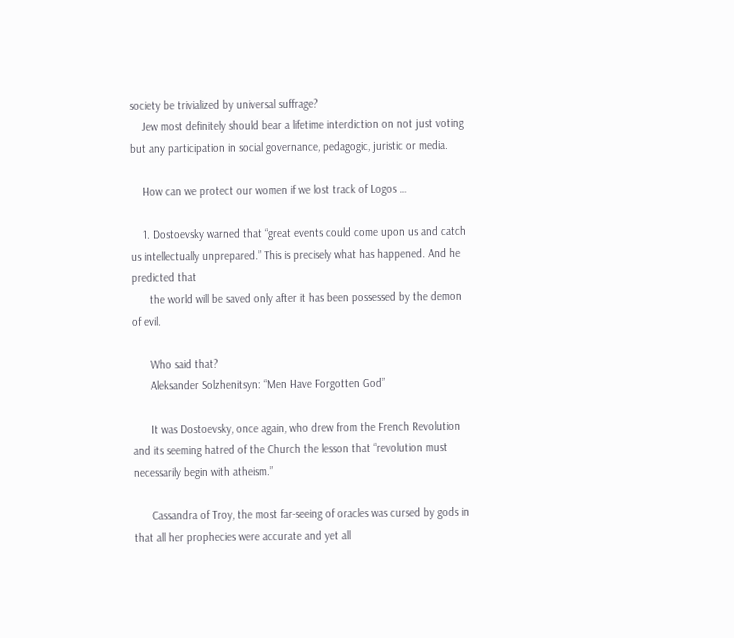society be trivialized by universal suffrage?
    Jew most definitely should bear a lifetime interdiction on not just voting but any participation in social governance, pedagogic, juristic or media.

    How can we protect our women if we lost track of Logos …

    1. Dostoevsky warned that “great events could come upon us and catch us intellectually unprepared.” This is precisely what has happened. And he predicted that
      the world will be saved only after it has been possessed by the demon of evil.

      Who said that?
      Aleksander Solzhenitsyn: “Men Have Forgotten God”

      It was Dostoevsky, once again, who drew from the French Revolution and its seeming hatred of the Church the lesson that “revolution must necessarily begin with atheism.”

      Cassandra of Troy, the most far-seeing of oracles was cursed by gods in that all her prophecies were accurate and yet all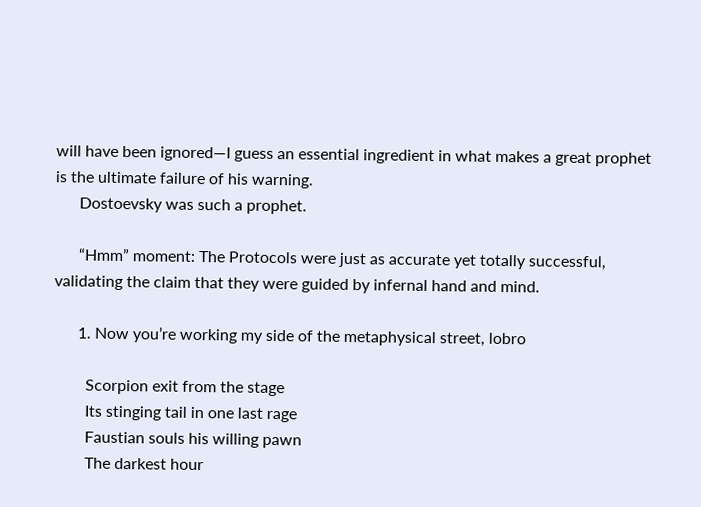will have been ignored—I guess an essential ingredient in what makes a great prophet is the ultimate failure of his warning.
      Dostoevsky was such a prophet.

      “Hmm” moment: The Protocols were just as accurate yet totally successful, validating the claim that they were guided by infernal hand and mind.

      1. Now you’re working my side of the metaphysical street, lobro

        Scorpion exit from the stage
        Its stinging tail in one last rage
        Faustian souls his willing pawn
        The darkest hour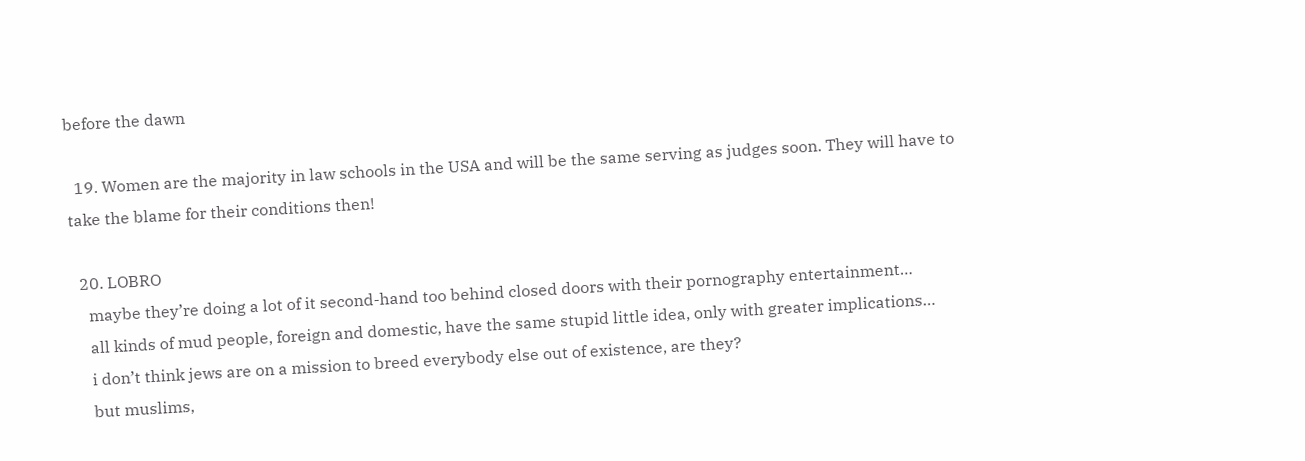before the dawn

  19. Women are the majority in law schools in the USA and will be the same serving as judges soon. They will have to take the blame for their conditions then!

  20. LOBRO
    maybe they’re doing a lot of it second-hand too behind closed doors with their pornography entertainment…
    all kinds of mud people, foreign and domestic, have the same stupid little idea, only with greater implications…
    i don’t think jews are on a mission to breed everybody else out of existence, are they?
    but muslims,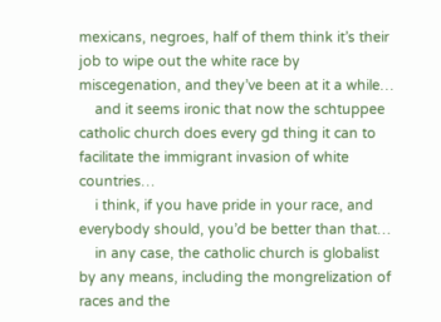mexicans, negroes, half of them think it’s their job to wipe out the white race by miscegenation, and they’ve been at it a while…
    and it seems ironic that now the schtuppee catholic church does every gd thing it can to facilitate the immigrant invasion of white countries…
    i think, if you have pride in your race, and everybody should, you’d be better than that…
    in any case, the catholic church is globalist by any means, including the mongrelization of races and the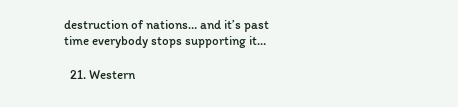destruction of nations… and it’s past time everybody stops supporting it…

  21. Western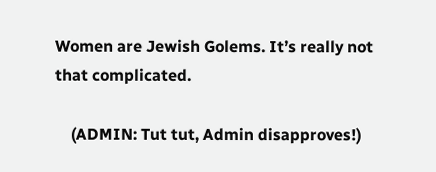Women are Jewish Golems. It’s really not that complicated.

    (ADMIN: Tut tut, Admin disapproves!)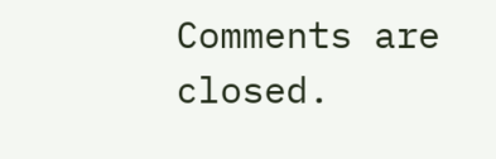Comments are closed.